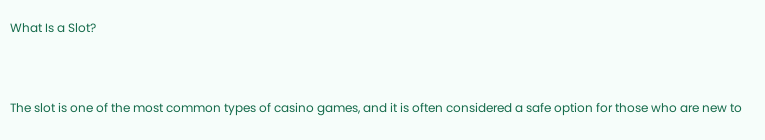What Is a Slot?


The slot is one of the most common types of casino games, and it is often considered a safe option for those who are new to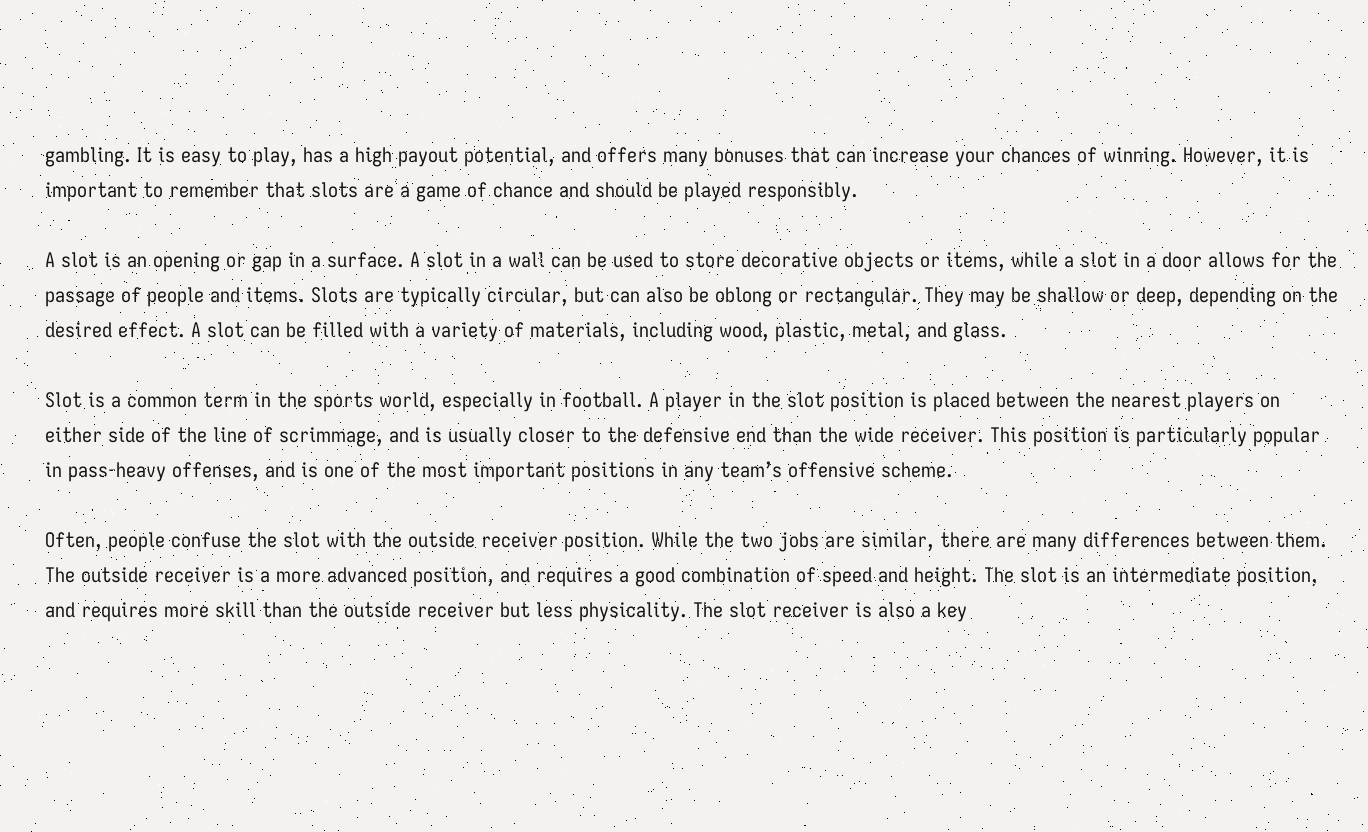gambling. It is easy to play, has a high payout potential, and offers many bonuses that can increase your chances of winning. However, it is important to remember that slots are a game of chance and should be played responsibly.

A slot is an opening or gap in a surface. A slot in a wall can be used to store decorative objects or items, while a slot in a door allows for the passage of people and items. Slots are typically circular, but can also be oblong or rectangular. They may be shallow or deep, depending on the desired effect. A slot can be filled with a variety of materials, including wood, plastic, metal, and glass.

Slot is a common term in the sports world, especially in football. A player in the slot position is placed between the nearest players on either side of the line of scrimmage, and is usually closer to the defensive end than the wide receiver. This position is particularly popular in pass-heavy offenses, and is one of the most important positions in any team’s offensive scheme.

Often, people confuse the slot with the outside receiver position. While the two jobs are similar, there are many differences between them. The outside receiver is a more advanced position, and requires a good combination of speed and height. The slot is an intermediate position, and requires more skill than the outside receiver but less physicality. The slot receiver is also a key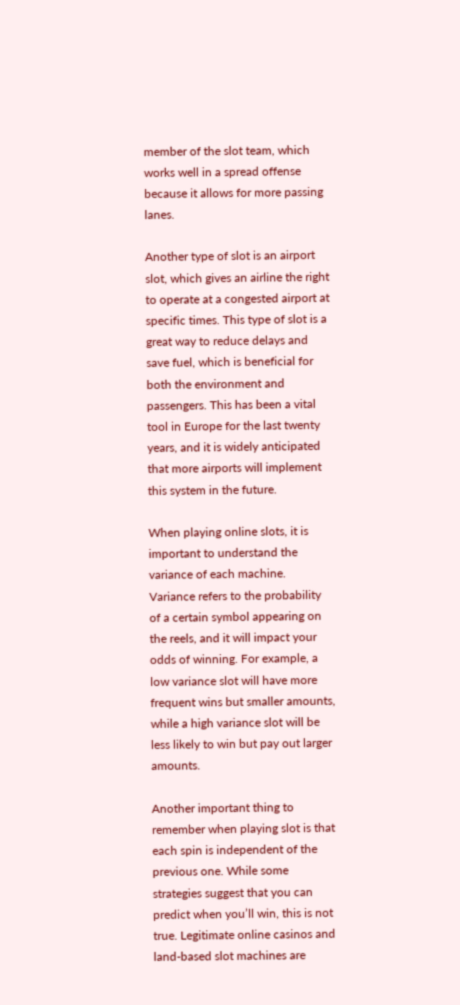member of the slot team, which works well in a spread offense because it allows for more passing lanes.

Another type of slot is an airport slot, which gives an airline the right to operate at a congested airport at specific times. This type of slot is a great way to reduce delays and save fuel, which is beneficial for both the environment and passengers. This has been a vital tool in Europe for the last twenty years, and it is widely anticipated that more airports will implement this system in the future.

When playing online slots, it is important to understand the variance of each machine. Variance refers to the probability of a certain symbol appearing on the reels, and it will impact your odds of winning. For example, a low variance slot will have more frequent wins but smaller amounts, while a high variance slot will be less likely to win but pay out larger amounts.

Another important thing to remember when playing slot is that each spin is independent of the previous one. While some strategies suggest that you can predict when you’ll win, this is not true. Legitimate online casinos and land-based slot machines are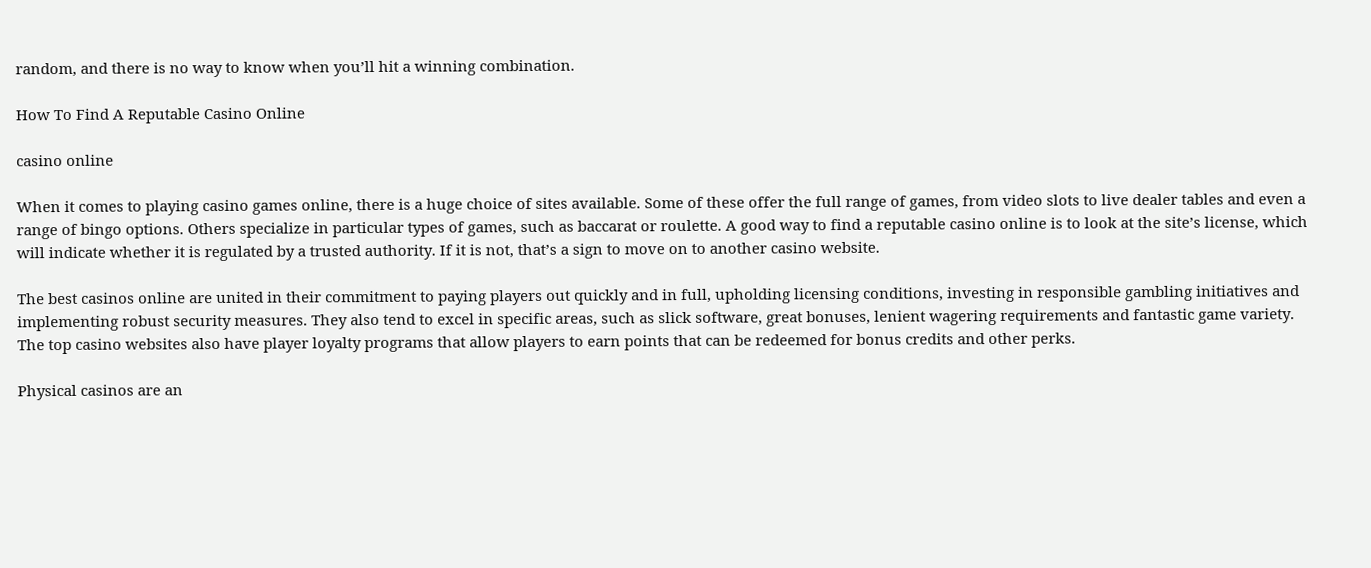random, and there is no way to know when you’ll hit a winning combination.

How To Find A Reputable Casino Online

casino online

When it comes to playing casino games online, there is a huge choice of sites available. Some of these offer the full range of games, from video slots to live dealer tables and even a range of bingo options. Others specialize in particular types of games, such as baccarat or roulette. A good way to find a reputable casino online is to look at the site’s license, which will indicate whether it is regulated by a trusted authority. If it is not, that’s a sign to move on to another casino website.

The best casinos online are united in their commitment to paying players out quickly and in full, upholding licensing conditions, investing in responsible gambling initiatives and implementing robust security measures. They also tend to excel in specific areas, such as slick software, great bonuses, lenient wagering requirements and fantastic game variety. The top casino websites also have player loyalty programs that allow players to earn points that can be redeemed for bonus credits and other perks.

Physical casinos are an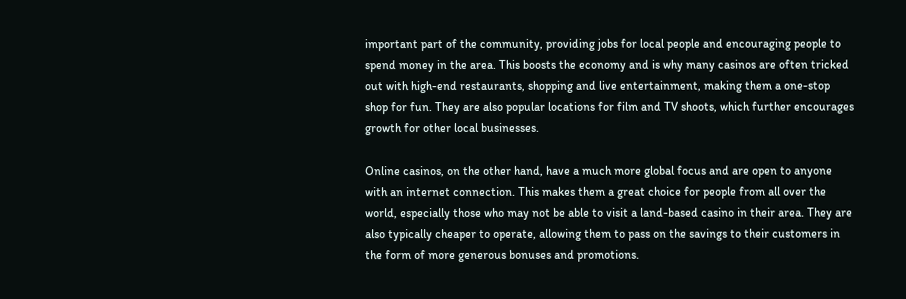important part of the community, providing jobs for local people and encouraging people to spend money in the area. This boosts the economy and is why many casinos are often tricked out with high-end restaurants, shopping and live entertainment, making them a one-stop shop for fun. They are also popular locations for film and TV shoots, which further encourages growth for other local businesses.

Online casinos, on the other hand, have a much more global focus and are open to anyone with an internet connection. This makes them a great choice for people from all over the world, especially those who may not be able to visit a land-based casino in their area. They are also typically cheaper to operate, allowing them to pass on the savings to their customers in the form of more generous bonuses and promotions.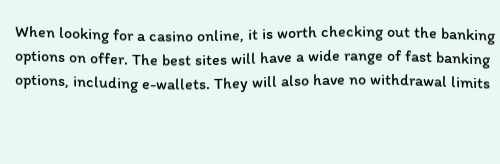When looking for a casino online, it is worth checking out the banking options on offer. The best sites will have a wide range of fast banking options, including e-wallets. They will also have no withdrawal limits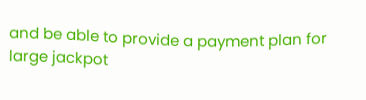and be able to provide a payment plan for large jackpot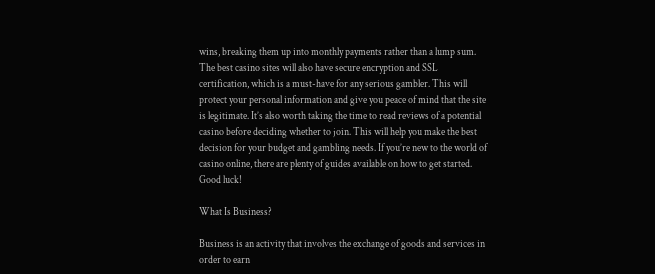wins, breaking them up into monthly payments rather than a lump sum. The best casino sites will also have secure encryption and SSL certification, which is a must-have for any serious gambler. This will protect your personal information and give you peace of mind that the site is legitimate. It’s also worth taking the time to read reviews of a potential casino before deciding whether to join. This will help you make the best decision for your budget and gambling needs. If you’re new to the world of casino online, there are plenty of guides available on how to get started. Good luck!

What Is Business?

Business is an activity that involves the exchange of goods and services in order to earn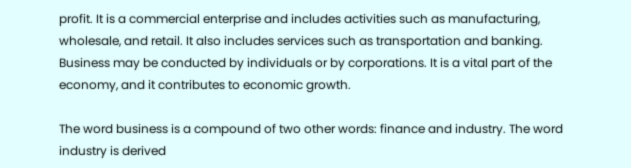profit. It is a commercial enterprise and includes activities such as manufacturing, wholesale, and retail. It also includes services such as transportation and banking. Business may be conducted by individuals or by corporations. It is a vital part of the economy, and it contributes to economic growth.

The word business is a compound of two other words: finance and industry. The word industry is derived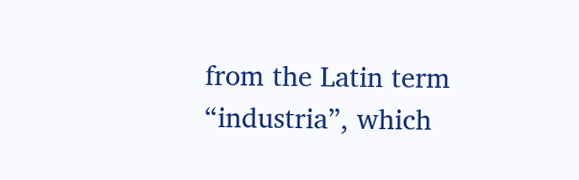from the Latin term “industria”, which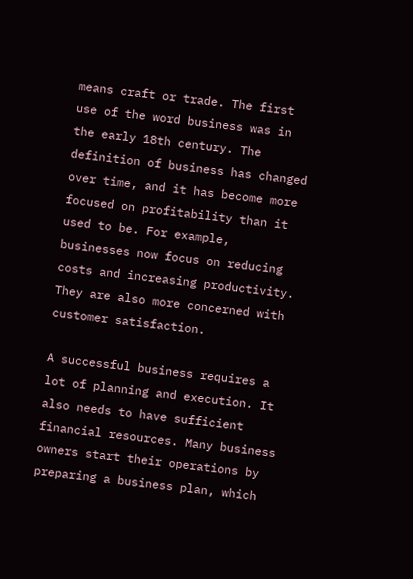means craft or trade. The first use of the word business was in the early 18th century. The definition of business has changed over time, and it has become more focused on profitability than it used to be. For example, businesses now focus on reducing costs and increasing productivity. They are also more concerned with customer satisfaction.

A successful business requires a lot of planning and execution. It also needs to have sufficient financial resources. Many business owners start their operations by preparing a business plan, which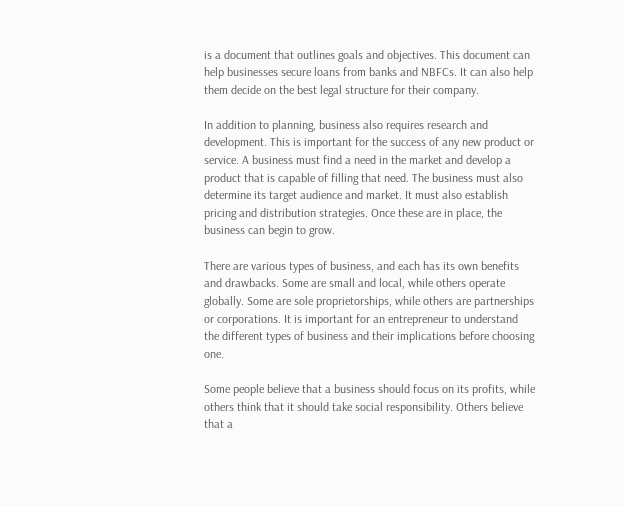is a document that outlines goals and objectives. This document can help businesses secure loans from banks and NBFCs. It can also help them decide on the best legal structure for their company.

In addition to planning, business also requires research and development. This is important for the success of any new product or service. A business must find a need in the market and develop a product that is capable of filling that need. The business must also determine its target audience and market. It must also establish pricing and distribution strategies. Once these are in place, the business can begin to grow.

There are various types of business, and each has its own benefits and drawbacks. Some are small and local, while others operate globally. Some are sole proprietorships, while others are partnerships or corporations. It is important for an entrepreneur to understand the different types of business and their implications before choosing one.

Some people believe that a business should focus on its profits, while others think that it should take social responsibility. Others believe that a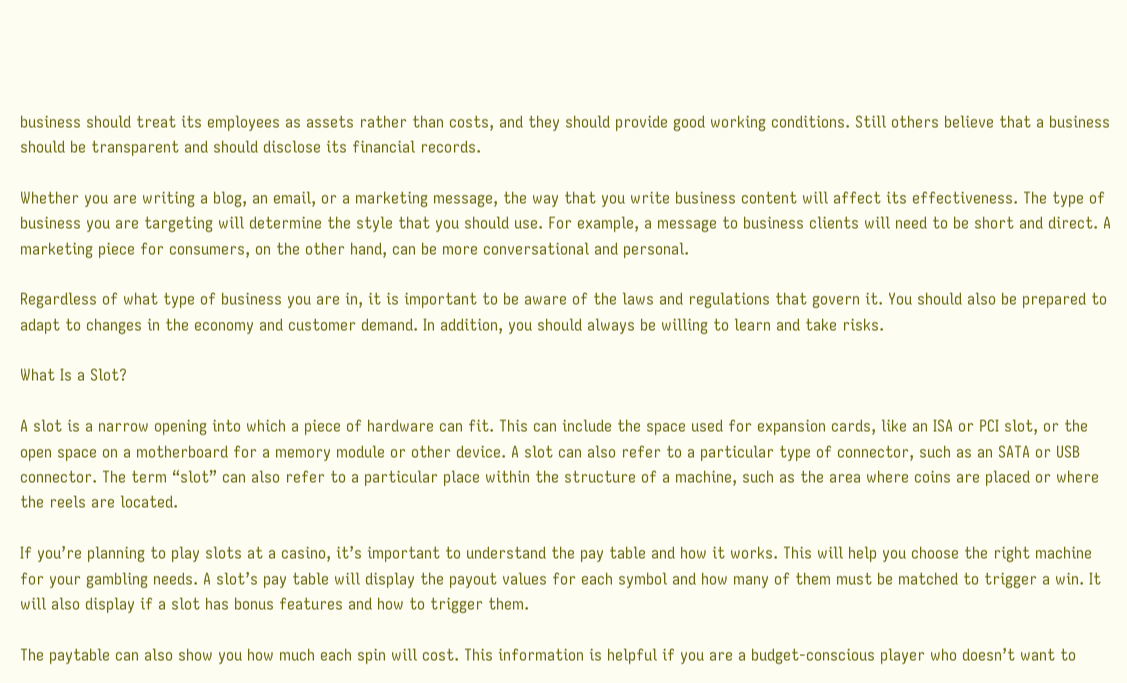business should treat its employees as assets rather than costs, and they should provide good working conditions. Still others believe that a business should be transparent and should disclose its financial records.

Whether you are writing a blog, an email, or a marketing message, the way that you write business content will affect its effectiveness. The type of business you are targeting will determine the style that you should use. For example, a message to business clients will need to be short and direct. A marketing piece for consumers, on the other hand, can be more conversational and personal.

Regardless of what type of business you are in, it is important to be aware of the laws and regulations that govern it. You should also be prepared to adapt to changes in the economy and customer demand. In addition, you should always be willing to learn and take risks.

What Is a Slot?

A slot is a narrow opening into which a piece of hardware can fit. This can include the space used for expansion cards, like an ISA or PCI slot, or the open space on a motherboard for a memory module or other device. A slot can also refer to a particular type of connector, such as an SATA or USB connector. The term “slot” can also refer to a particular place within the structure of a machine, such as the area where coins are placed or where the reels are located.

If you’re planning to play slots at a casino, it’s important to understand the pay table and how it works. This will help you choose the right machine for your gambling needs. A slot’s pay table will display the payout values for each symbol and how many of them must be matched to trigger a win. It will also display if a slot has bonus features and how to trigger them.

The paytable can also show you how much each spin will cost. This information is helpful if you are a budget-conscious player who doesn’t want to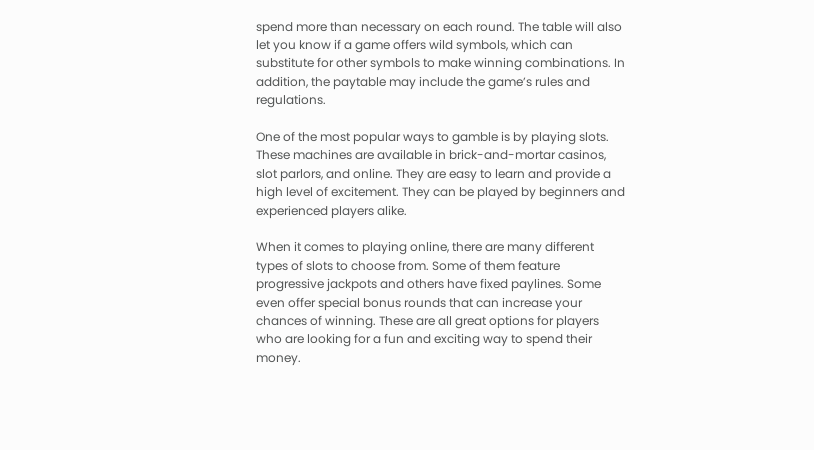spend more than necessary on each round. The table will also let you know if a game offers wild symbols, which can substitute for other symbols to make winning combinations. In addition, the paytable may include the game’s rules and regulations.

One of the most popular ways to gamble is by playing slots. These machines are available in brick-and-mortar casinos, slot parlors, and online. They are easy to learn and provide a high level of excitement. They can be played by beginners and experienced players alike.

When it comes to playing online, there are many different types of slots to choose from. Some of them feature progressive jackpots and others have fixed paylines. Some even offer special bonus rounds that can increase your chances of winning. These are all great options for players who are looking for a fun and exciting way to spend their money.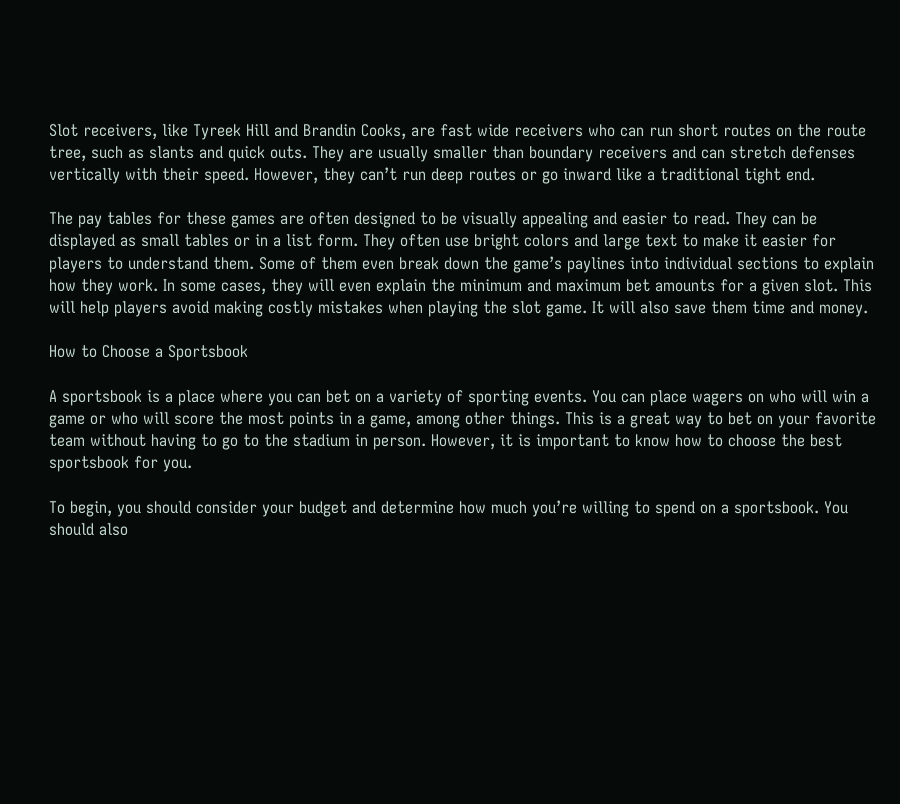Slot receivers, like Tyreek Hill and Brandin Cooks, are fast wide receivers who can run short routes on the route tree, such as slants and quick outs. They are usually smaller than boundary receivers and can stretch defenses vertically with their speed. However, they can’t run deep routes or go inward like a traditional tight end.

The pay tables for these games are often designed to be visually appealing and easier to read. They can be displayed as small tables or in a list form. They often use bright colors and large text to make it easier for players to understand them. Some of them even break down the game’s paylines into individual sections to explain how they work. In some cases, they will even explain the minimum and maximum bet amounts for a given slot. This will help players avoid making costly mistakes when playing the slot game. It will also save them time and money.

How to Choose a Sportsbook

A sportsbook is a place where you can bet on a variety of sporting events. You can place wagers on who will win a game or who will score the most points in a game, among other things. This is a great way to bet on your favorite team without having to go to the stadium in person. However, it is important to know how to choose the best sportsbook for you.

To begin, you should consider your budget and determine how much you’re willing to spend on a sportsbook. You should also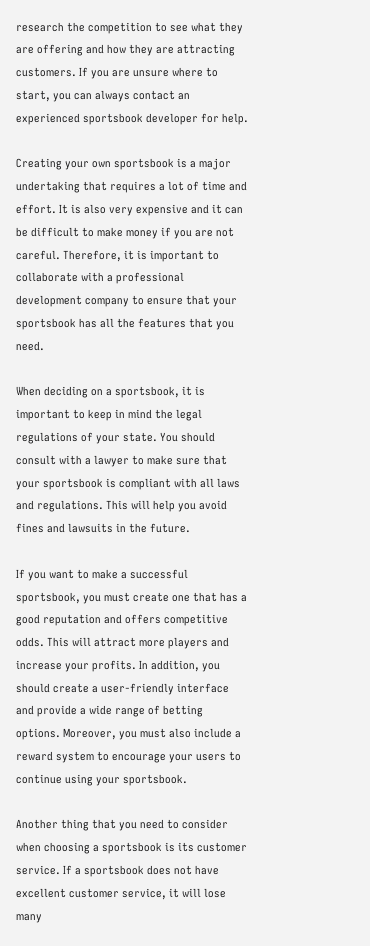research the competition to see what they are offering and how they are attracting customers. If you are unsure where to start, you can always contact an experienced sportsbook developer for help.

Creating your own sportsbook is a major undertaking that requires a lot of time and effort. It is also very expensive and it can be difficult to make money if you are not careful. Therefore, it is important to collaborate with a professional development company to ensure that your sportsbook has all the features that you need.

When deciding on a sportsbook, it is important to keep in mind the legal regulations of your state. You should consult with a lawyer to make sure that your sportsbook is compliant with all laws and regulations. This will help you avoid fines and lawsuits in the future.

If you want to make a successful sportsbook, you must create one that has a good reputation and offers competitive odds. This will attract more players and increase your profits. In addition, you should create a user-friendly interface and provide a wide range of betting options. Moreover, you must also include a reward system to encourage your users to continue using your sportsbook.

Another thing that you need to consider when choosing a sportsbook is its customer service. If a sportsbook does not have excellent customer service, it will lose many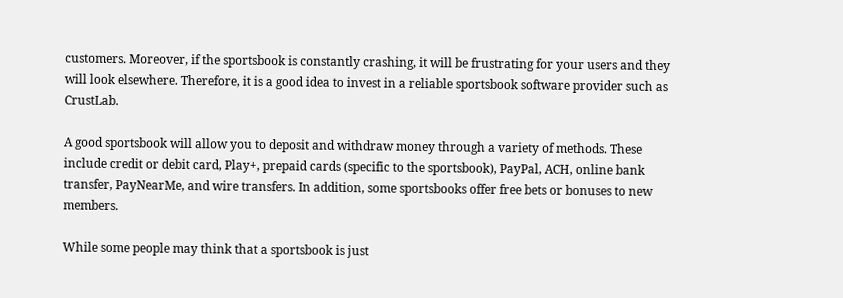customers. Moreover, if the sportsbook is constantly crashing, it will be frustrating for your users and they will look elsewhere. Therefore, it is a good idea to invest in a reliable sportsbook software provider such as CrustLab.

A good sportsbook will allow you to deposit and withdraw money through a variety of methods. These include credit or debit card, Play+, prepaid cards (specific to the sportsbook), PayPal, ACH, online bank transfer, PayNearMe, and wire transfers. In addition, some sportsbooks offer free bets or bonuses to new members.

While some people may think that a sportsbook is just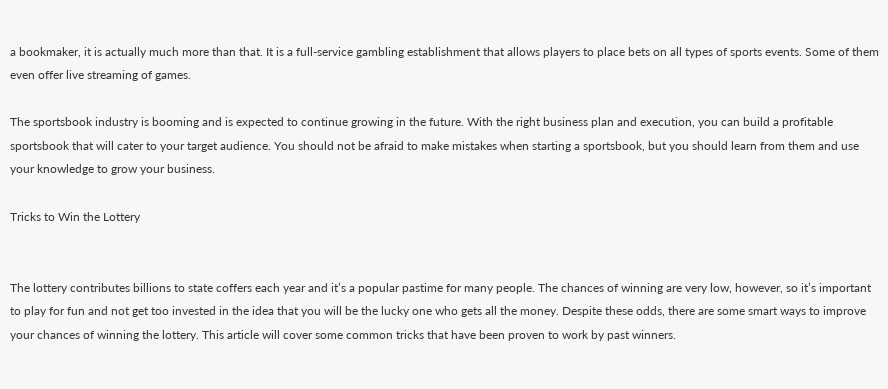a bookmaker, it is actually much more than that. It is a full-service gambling establishment that allows players to place bets on all types of sports events. Some of them even offer live streaming of games.

The sportsbook industry is booming and is expected to continue growing in the future. With the right business plan and execution, you can build a profitable sportsbook that will cater to your target audience. You should not be afraid to make mistakes when starting a sportsbook, but you should learn from them and use your knowledge to grow your business.

Tricks to Win the Lottery


The lottery contributes billions to state coffers each year and it’s a popular pastime for many people. The chances of winning are very low, however, so it’s important to play for fun and not get too invested in the idea that you will be the lucky one who gets all the money. Despite these odds, there are some smart ways to improve your chances of winning the lottery. This article will cover some common tricks that have been proven to work by past winners.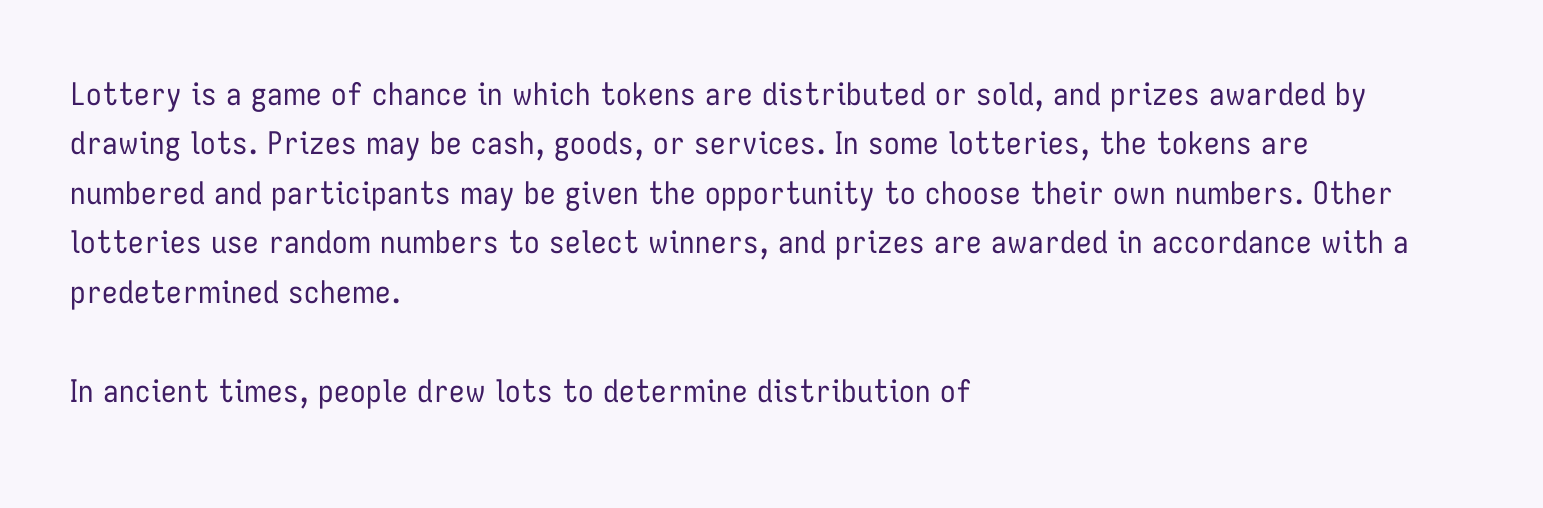Lottery is a game of chance in which tokens are distributed or sold, and prizes awarded by drawing lots. Prizes may be cash, goods, or services. In some lotteries, the tokens are numbered and participants may be given the opportunity to choose their own numbers. Other lotteries use random numbers to select winners, and prizes are awarded in accordance with a predetermined scheme.

In ancient times, people drew lots to determine distribution of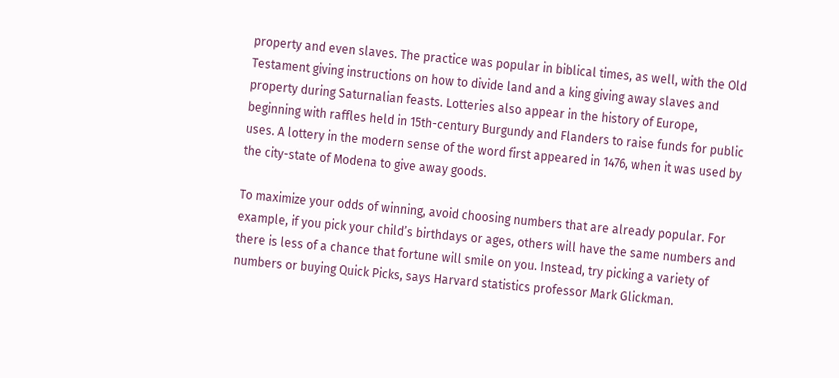property and even slaves. The practice was popular in biblical times, as well, with the Old Testament giving instructions on how to divide land and a king giving away slaves and property during Saturnalian feasts. Lotteries also appear in the history of Europe, beginning with raffles held in 15th-century Burgundy and Flanders to raise funds for public uses. A lottery in the modern sense of the word first appeared in 1476, when it was used by the city-state of Modena to give away goods.

To maximize your odds of winning, avoid choosing numbers that are already popular. For example, if you pick your child’s birthdays or ages, others will have the same numbers and there is less of a chance that fortune will smile on you. Instead, try picking a variety of numbers or buying Quick Picks, says Harvard statistics professor Mark Glickman.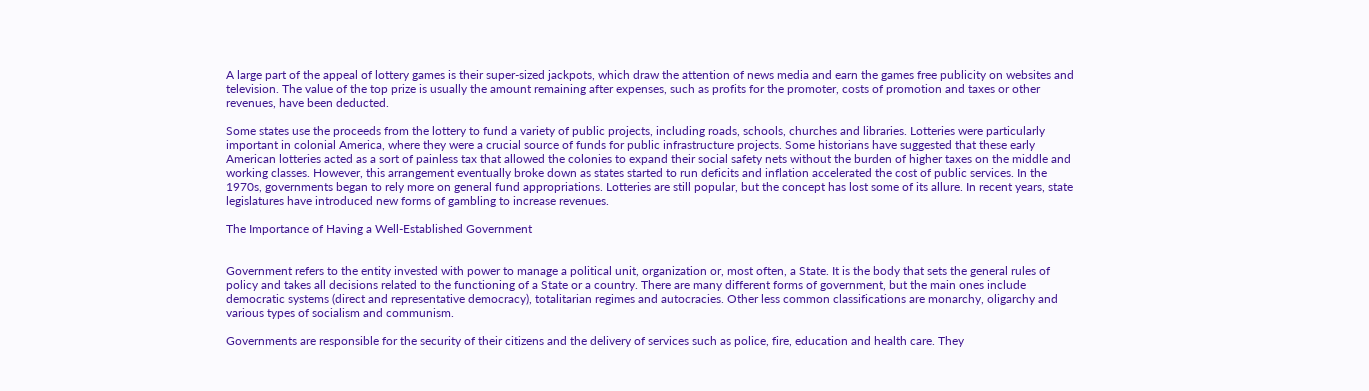A large part of the appeal of lottery games is their super-sized jackpots, which draw the attention of news media and earn the games free publicity on websites and television. The value of the top prize is usually the amount remaining after expenses, such as profits for the promoter, costs of promotion and taxes or other revenues, have been deducted.

Some states use the proceeds from the lottery to fund a variety of public projects, including roads, schools, churches and libraries. Lotteries were particularly important in colonial America, where they were a crucial source of funds for public infrastructure projects. Some historians have suggested that these early American lotteries acted as a sort of painless tax that allowed the colonies to expand their social safety nets without the burden of higher taxes on the middle and working classes. However, this arrangement eventually broke down as states started to run deficits and inflation accelerated the cost of public services. In the 1970s, governments began to rely more on general fund appropriations. Lotteries are still popular, but the concept has lost some of its allure. In recent years, state legislatures have introduced new forms of gambling to increase revenues.

The Importance of Having a Well-Established Government


Government refers to the entity invested with power to manage a political unit, organization or, most often, a State. It is the body that sets the general rules of policy and takes all decisions related to the functioning of a State or a country. There are many different forms of government, but the main ones include democratic systems (direct and representative democracy), totalitarian regimes and autocracies. Other less common classifications are monarchy, oligarchy and various types of socialism and communism.

Governments are responsible for the security of their citizens and the delivery of services such as police, fire, education and health care. They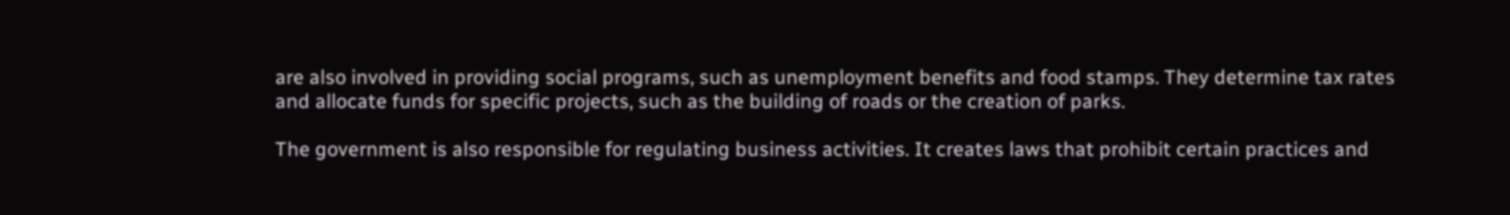are also involved in providing social programs, such as unemployment benefits and food stamps. They determine tax rates and allocate funds for specific projects, such as the building of roads or the creation of parks.

The government is also responsible for regulating business activities. It creates laws that prohibit certain practices and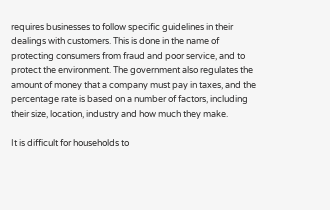requires businesses to follow specific guidelines in their dealings with customers. This is done in the name of protecting consumers from fraud and poor service, and to protect the environment. The government also regulates the amount of money that a company must pay in taxes, and the percentage rate is based on a number of factors, including their size, location, industry and how much they make.

It is difficult for households to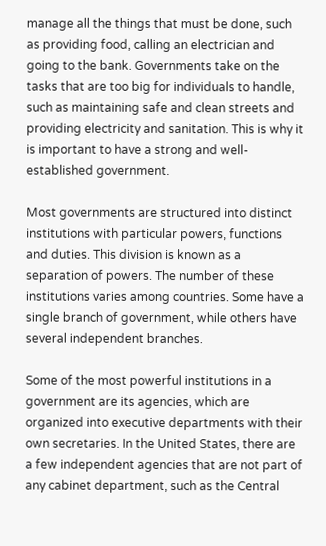manage all the things that must be done, such as providing food, calling an electrician and going to the bank. Governments take on the tasks that are too big for individuals to handle, such as maintaining safe and clean streets and providing electricity and sanitation. This is why it is important to have a strong and well-established government.

Most governments are structured into distinct institutions with particular powers, functions and duties. This division is known as a separation of powers. The number of these institutions varies among countries. Some have a single branch of government, while others have several independent branches.

Some of the most powerful institutions in a government are its agencies, which are organized into executive departments with their own secretaries. In the United States, there are a few independent agencies that are not part of any cabinet department, such as the Central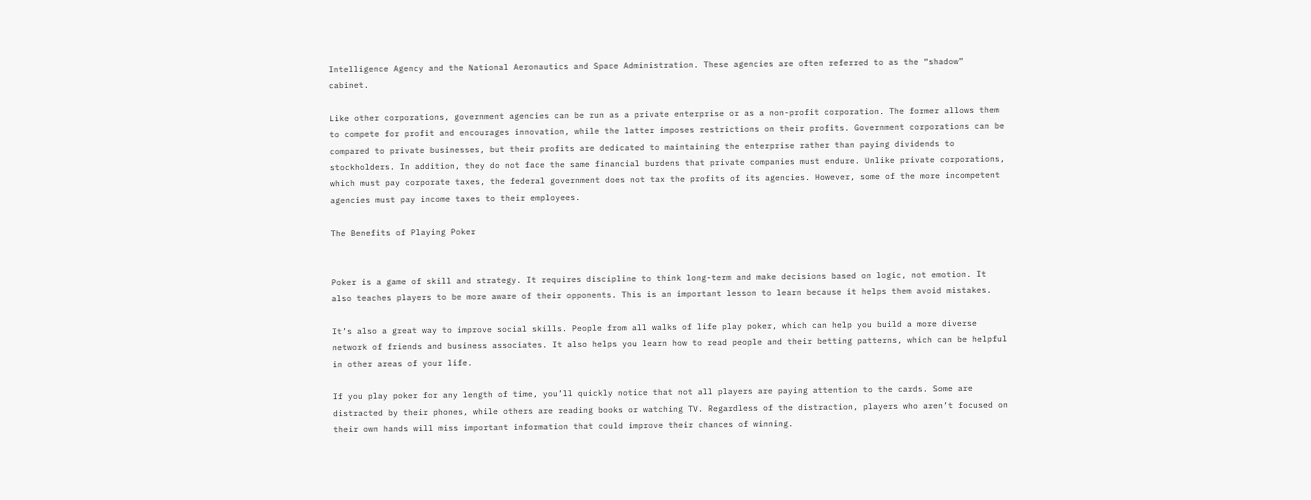Intelligence Agency and the National Aeronautics and Space Administration. These agencies are often referred to as the “shadow” cabinet.

Like other corporations, government agencies can be run as a private enterprise or as a non-profit corporation. The former allows them to compete for profit and encourages innovation, while the latter imposes restrictions on their profits. Government corporations can be compared to private businesses, but their profits are dedicated to maintaining the enterprise rather than paying dividends to stockholders. In addition, they do not face the same financial burdens that private companies must endure. Unlike private corporations, which must pay corporate taxes, the federal government does not tax the profits of its agencies. However, some of the more incompetent agencies must pay income taxes to their employees.

The Benefits of Playing Poker


Poker is a game of skill and strategy. It requires discipline to think long-term and make decisions based on logic, not emotion. It also teaches players to be more aware of their opponents. This is an important lesson to learn because it helps them avoid mistakes.

It’s also a great way to improve social skills. People from all walks of life play poker, which can help you build a more diverse network of friends and business associates. It also helps you learn how to read people and their betting patterns, which can be helpful in other areas of your life.

If you play poker for any length of time, you’ll quickly notice that not all players are paying attention to the cards. Some are distracted by their phones, while others are reading books or watching TV. Regardless of the distraction, players who aren’t focused on their own hands will miss important information that could improve their chances of winning.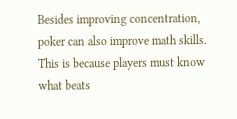Besides improving concentration, poker can also improve math skills. This is because players must know what beats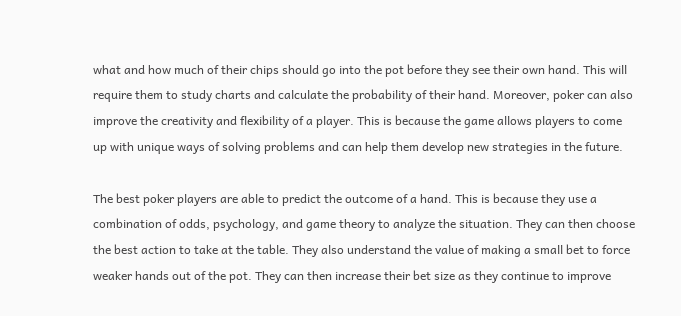what and how much of their chips should go into the pot before they see their own hand. This will require them to study charts and calculate the probability of their hand. Moreover, poker can also improve the creativity and flexibility of a player. This is because the game allows players to come up with unique ways of solving problems and can help them develop new strategies in the future.

The best poker players are able to predict the outcome of a hand. This is because they use a combination of odds, psychology, and game theory to analyze the situation. They can then choose the best action to take at the table. They also understand the value of making a small bet to force weaker hands out of the pot. They can then increase their bet size as they continue to improve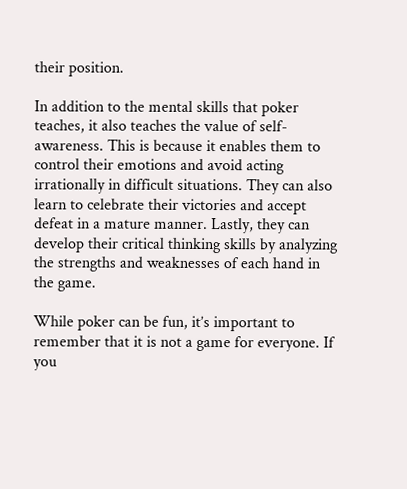their position.

In addition to the mental skills that poker teaches, it also teaches the value of self-awareness. This is because it enables them to control their emotions and avoid acting irrationally in difficult situations. They can also learn to celebrate their victories and accept defeat in a mature manner. Lastly, they can develop their critical thinking skills by analyzing the strengths and weaknesses of each hand in the game.

While poker can be fun, it’s important to remember that it is not a game for everyone. If you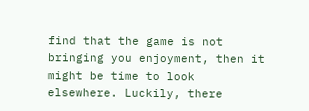find that the game is not bringing you enjoyment, then it might be time to look elsewhere. Luckily, there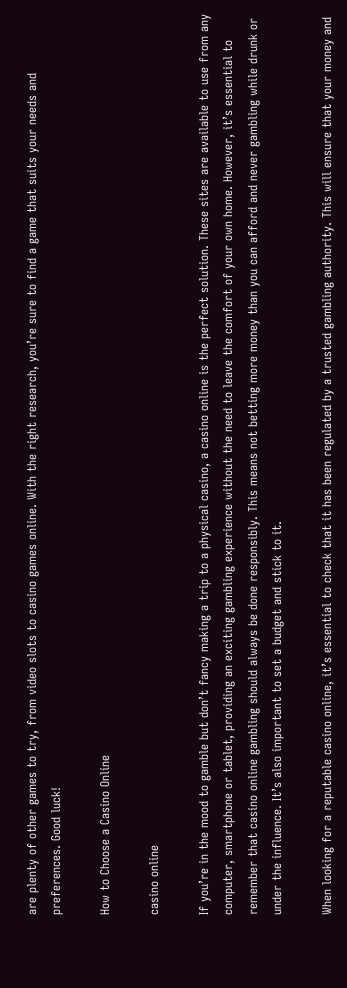are plenty of other games to try, from video slots to casino games online. With the right research, you’re sure to find a game that suits your needs and preferences. Good luck!

How to Choose a Casino Online

casino online

If you’re in the mood to gamble but don’t fancy making a trip to a physical casino, a casino online is the perfect solution. These sites are available to use from any computer, smartphone or tablet, providing an exciting gambling experience without the need to leave the comfort of your own home. However, it’s essential to remember that casino online gambling should always be done responsibly. This means not betting more money than you can afford and never gambling while drunk or under the influence. It’s also important to set a budget and stick to it.

When looking for a reputable casino online, it’s essential to check that it has been regulated by a trusted gambling authority. This will ensure that your money and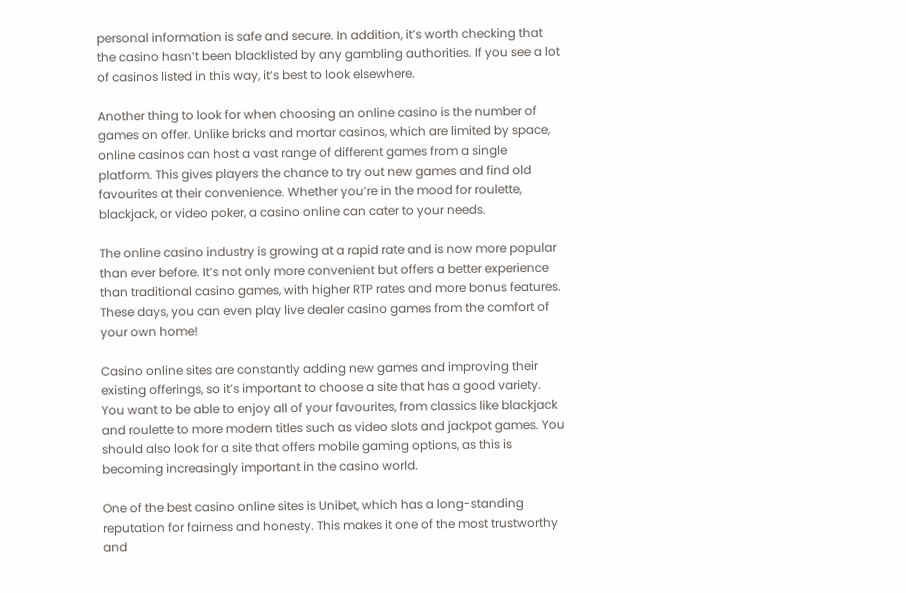personal information is safe and secure. In addition, it’s worth checking that the casino hasn’t been blacklisted by any gambling authorities. If you see a lot of casinos listed in this way, it’s best to look elsewhere.

Another thing to look for when choosing an online casino is the number of games on offer. Unlike bricks and mortar casinos, which are limited by space, online casinos can host a vast range of different games from a single platform. This gives players the chance to try out new games and find old favourites at their convenience. Whether you’re in the mood for roulette, blackjack, or video poker, a casino online can cater to your needs.

The online casino industry is growing at a rapid rate and is now more popular than ever before. It’s not only more convenient but offers a better experience than traditional casino games, with higher RTP rates and more bonus features. These days, you can even play live dealer casino games from the comfort of your own home!

Casino online sites are constantly adding new games and improving their existing offerings, so it’s important to choose a site that has a good variety. You want to be able to enjoy all of your favourites, from classics like blackjack and roulette to more modern titles such as video slots and jackpot games. You should also look for a site that offers mobile gaming options, as this is becoming increasingly important in the casino world.

One of the best casino online sites is Unibet, which has a long-standing reputation for fairness and honesty. This makes it one of the most trustworthy and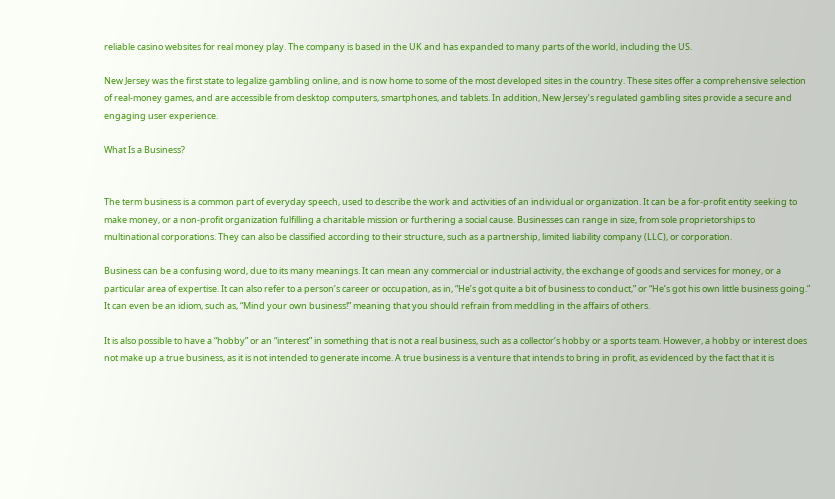reliable casino websites for real money play. The company is based in the UK and has expanded to many parts of the world, including the US.

New Jersey was the first state to legalize gambling online, and is now home to some of the most developed sites in the country. These sites offer a comprehensive selection of real-money games, and are accessible from desktop computers, smartphones, and tablets. In addition, New Jersey’s regulated gambling sites provide a secure and engaging user experience.

What Is a Business?


The term business is a common part of everyday speech, used to describe the work and activities of an individual or organization. It can be a for-profit entity seeking to make money, or a non-profit organization fulfilling a charitable mission or furthering a social cause. Businesses can range in size, from sole proprietorships to multinational corporations. They can also be classified according to their structure, such as a partnership, limited liability company (LLC), or corporation.

Business can be a confusing word, due to its many meanings. It can mean any commercial or industrial activity, the exchange of goods and services for money, or a particular area of expertise. It can also refer to a person’s career or occupation, as in, “He’s got quite a bit of business to conduct,” or “He’s got his own little business going.” It can even be an idiom, such as, “Mind your own business!” meaning that you should refrain from meddling in the affairs of others.

It is also possible to have a “hobby” or an “interest” in something that is not a real business, such as a collector’s hobby or a sports team. However, a hobby or interest does not make up a true business, as it is not intended to generate income. A true business is a venture that intends to bring in profit, as evidenced by the fact that it is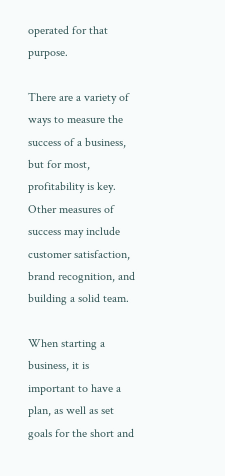operated for that purpose.

There are a variety of ways to measure the success of a business, but for most, profitability is key. Other measures of success may include customer satisfaction, brand recognition, and building a solid team.

When starting a business, it is important to have a plan, as well as set goals for the short and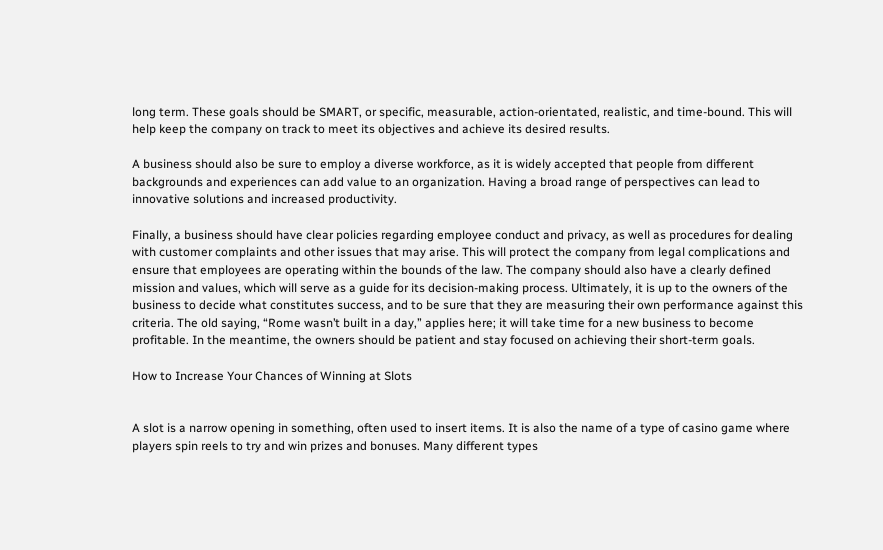long term. These goals should be SMART, or specific, measurable, action-orientated, realistic, and time-bound. This will help keep the company on track to meet its objectives and achieve its desired results.

A business should also be sure to employ a diverse workforce, as it is widely accepted that people from different backgrounds and experiences can add value to an organization. Having a broad range of perspectives can lead to innovative solutions and increased productivity.

Finally, a business should have clear policies regarding employee conduct and privacy, as well as procedures for dealing with customer complaints and other issues that may arise. This will protect the company from legal complications and ensure that employees are operating within the bounds of the law. The company should also have a clearly defined mission and values, which will serve as a guide for its decision-making process. Ultimately, it is up to the owners of the business to decide what constitutes success, and to be sure that they are measuring their own performance against this criteria. The old saying, “Rome wasn’t built in a day,” applies here; it will take time for a new business to become profitable. In the meantime, the owners should be patient and stay focused on achieving their short-term goals.

How to Increase Your Chances of Winning at Slots


A slot is a narrow opening in something, often used to insert items. It is also the name of a type of casino game where players spin reels to try and win prizes and bonuses. Many different types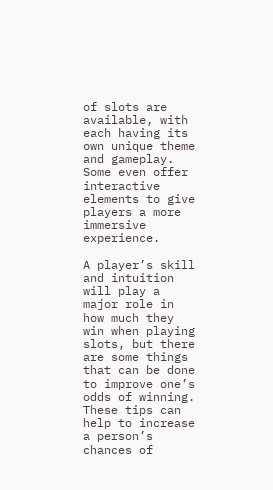of slots are available, with each having its own unique theme and gameplay. Some even offer interactive elements to give players a more immersive experience.

A player’s skill and intuition will play a major role in how much they win when playing slots, but there are some things that can be done to improve one’s odds of winning. These tips can help to increase a person’s chances of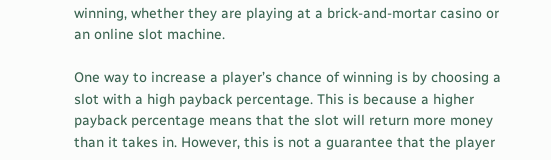winning, whether they are playing at a brick-and-mortar casino or an online slot machine.

One way to increase a player’s chance of winning is by choosing a slot with a high payback percentage. This is because a higher payback percentage means that the slot will return more money than it takes in. However, this is not a guarantee that the player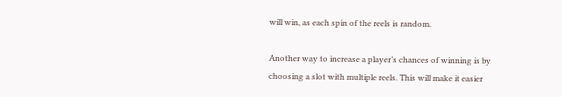will win, as each spin of the reels is random.

Another way to increase a player’s chances of winning is by choosing a slot with multiple reels. This will make it easier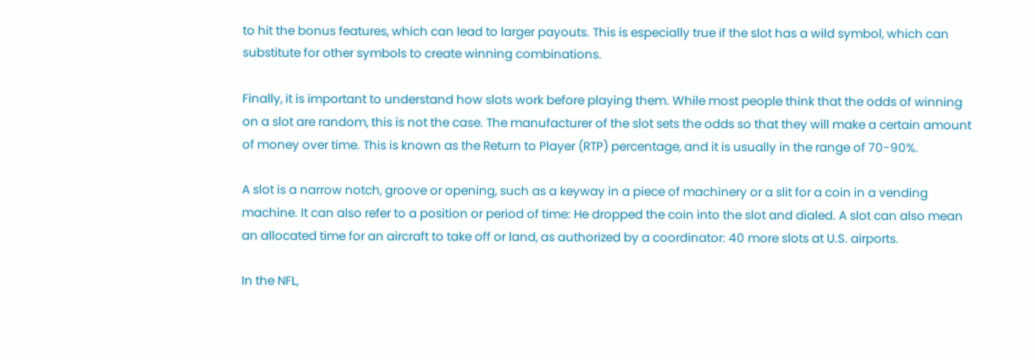to hit the bonus features, which can lead to larger payouts. This is especially true if the slot has a wild symbol, which can substitute for other symbols to create winning combinations.

Finally, it is important to understand how slots work before playing them. While most people think that the odds of winning on a slot are random, this is not the case. The manufacturer of the slot sets the odds so that they will make a certain amount of money over time. This is known as the Return to Player (RTP) percentage, and it is usually in the range of 70-90%.

A slot is a narrow notch, groove or opening, such as a keyway in a piece of machinery or a slit for a coin in a vending machine. It can also refer to a position or period of time: He dropped the coin into the slot and dialed. A slot can also mean an allocated time for an aircraft to take off or land, as authorized by a coordinator: 40 more slots at U.S. airports.

In the NFL,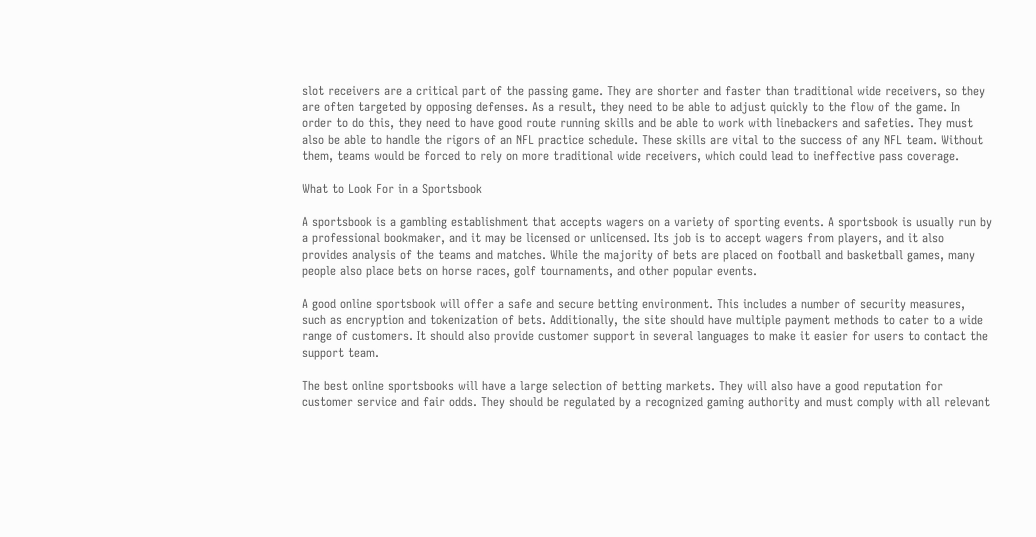slot receivers are a critical part of the passing game. They are shorter and faster than traditional wide receivers, so they are often targeted by opposing defenses. As a result, they need to be able to adjust quickly to the flow of the game. In order to do this, they need to have good route running skills and be able to work with linebackers and safeties. They must also be able to handle the rigors of an NFL practice schedule. These skills are vital to the success of any NFL team. Without them, teams would be forced to rely on more traditional wide receivers, which could lead to ineffective pass coverage.

What to Look For in a Sportsbook

A sportsbook is a gambling establishment that accepts wagers on a variety of sporting events. A sportsbook is usually run by a professional bookmaker, and it may be licensed or unlicensed. Its job is to accept wagers from players, and it also provides analysis of the teams and matches. While the majority of bets are placed on football and basketball games, many people also place bets on horse races, golf tournaments, and other popular events.

A good online sportsbook will offer a safe and secure betting environment. This includes a number of security measures, such as encryption and tokenization of bets. Additionally, the site should have multiple payment methods to cater to a wide range of customers. It should also provide customer support in several languages to make it easier for users to contact the support team.

The best online sportsbooks will have a large selection of betting markets. They will also have a good reputation for customer service and fair odds. They should be regulated by a recognized gaming authority and must comply with all relevant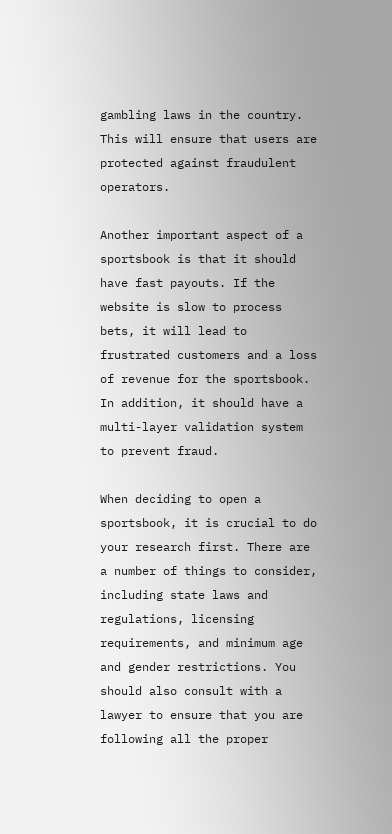gambling laws in the country. This will ensure that users are protected against fraudulent operators.

Another important aspect of a sportsbook is that it should have fast payouts. If the website is slow to process bets, it will lead to frustrated customers and a loss of revenue for the sportsbook. In addition, it should have a multi-layer validation system to prevent fraud.

When deciding to open a sportsbook, it is crucial to do your research first. There are a number of things to consider, including state laws and regulations, licensing requirements, and minimum age and gender restrictions. You should also consult with a lawyer to ensure that you are following all the proper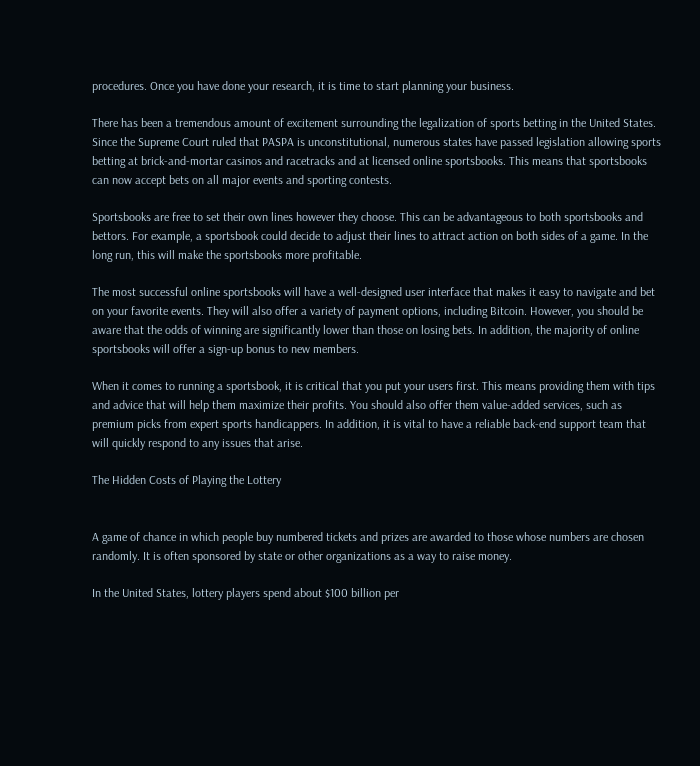procedures. Once you have done your research, it is time to start planning your business.

There has been a tremendous amount of excitement surrounding the legalization of sports betting in the United States. Since the Supreme Court ruled that PASPA is unconstitutional, numerous states have passed legislation allowing sports betting at brick-and-mortar casinos and racetracks and at licensed online sportsbooks. This means that sportsbooks can now accept bets on all major events and sporting contests.

Sportsbooks are free to set their own lines however they choose. This can be advantageous to both sportsbooks and bettors. For example, a sportsbook could decide to adjust their lines to attract action on both sides of a game. In the long run, this will make the sportsbooks more profitable.

The most successful online sportsbooks will have a well-designed user interface that makes it easy to navigate and bet on your favorite events. They will also offer a variety of payment options, including Bitcoin. However, you should be aware that the odds of winning are significantly lower than those on losing bets. In addition, the majority of online sportsbooks will offer a sign-up bonus to new members.

When it comes to running a sportsbook, it is critical that you put your users first. This means providing them with tips and advice that will help them maximize their profits. You should also offer them value-added services, such as premium picks from expert sports handicappers. In addition, it is vital to have a reliable back-end support team that will quickly respond to any issues that arise.

The Hidden Costs of Playing the Lottery


A game of chance in which people buy numbered tickets and prizes are awarded to those whose numbers are chosen randomly. It is often sponsored by state or other organizations as a way to raise money.

In the United States, lottery players spend about $100 billion per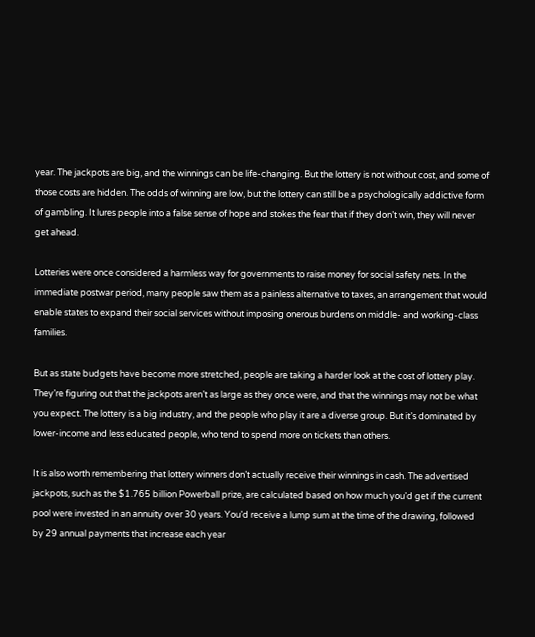year. The jackpots are big, and the winnings can be life-changing. But the lottery is not without cost, and some of those costs are hidden. The odds of winning are low, but the lottery can still be a psychologically addictive form of gambling. It lures people into a false sense of hope and stokes the fear that if they don’t win, they will never get ahead.

Lotteries were once considered a harmless way for governments to raise money for social safety nets. In the immediate postwar period, many people saw them as a painless alternative to taxes, an arrangement that would enable states to expand their social services without imposing onerous burdens on middle- and working-class families.

But as state budgets have become more stretched, people are taking a harder look at the cost of lottery play. They’re figuring out that the jackpots aren’t as large as they once were, and that the winnings may not be what you expect. The lottery is a big industry, and the people who play it are a diverse group. But it’s dominated by lower-income and less educated people, who tend to spend more on tickets than others.

It is also worth remembering that lottery winners don’t actually receive their winnings in cash. The advertised jackpots, such as the $1.765 billion Powerball prize, are calculated based on how much you’d get if the current pool were invested in an annuity over 30 years. You’d receive a lump sum at the time of the drawing, followed by 29 annual payments that increase each year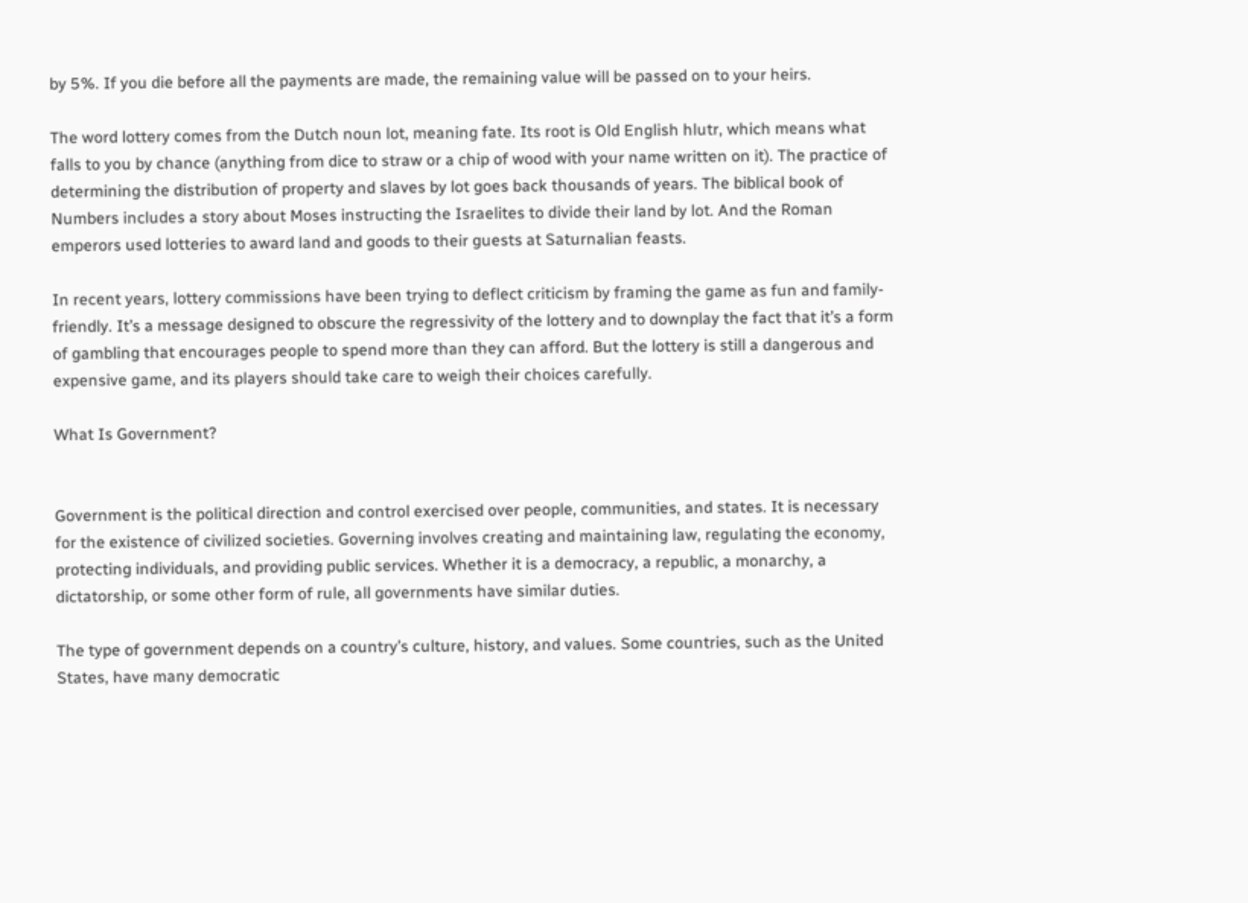by 5%. If you die before all the payments are made, the remaining value will be passed on to your heirs.

The word lottery comes from the Dutch noun lot, meaning fate. Its root is Old English hlutr, which means what falls to you by chance (anything from dice to straw or a chip of wood with your name written on it). The practice of determining the distribution of property and slaves by lot goes back thousands of years. The biblical book of Numbers includes a story about Moses instructing the Israelites to divide their land by lot. And the Roman emperors used lotteries to award land and goods to their guests at Saturnalian feasts.

In recent years, lottery commissions have been trying to deflect criticism by framing the game as fun and family-friendly. It’s a message designed to obscure the regressivity of the lottery and to downplay the fact that it’s a form of gambling that encourages people to spend more than they can afford. But the lottery is still a dangerous and expensive game, and its players should take care to weigh their choices carefully.

What Is Government?


Government is the political direction and control exercised over people, communities, and states. It is necessary for the existence of civilized societies. Governing involves creating and maintaining law, regulating the economy, protecting individuals, and providing public services. Whether it is a democracy, a republic, a monarchy, a dictatorship, or some other form of rule, all governments have similar duties.

The type of government depends on a country’s culture, history, and values. Some countries, such as the United States, have many democratic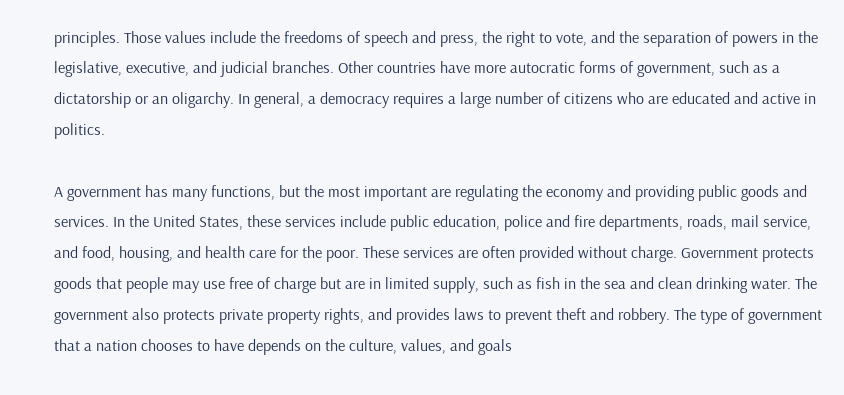principles. Those values include the freedoms of speech and press, the right to vote, and the separation of powers in the legislative, executive, and judicial branches. Other countries have more autocratic forms of government, such as a dictatorship or an oligarchy. In general, a democracy requires a large number of citizens who are educated and active in politics.

A government has many functions, but the most important are regulating the economy and providing public goods and services. In the United States, these services include public education, police and fire departments, roads, mail service, and food, housing, and health care for the poor. These services are often provided without charge. Government protects goods that people may use free of charge but are in limited supply, such as fish in the sea and clean drinking water. The government also protects private property rights, and provides laws to prevent theft and robbery. The type of government that a nation chooses to have depends on the culture, values, and goals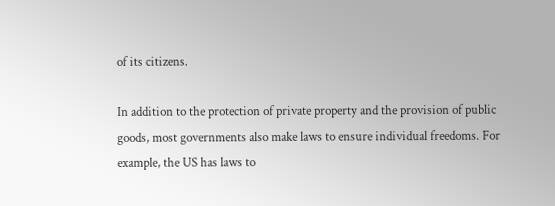of its citizens.

In addition to the protection of private property and the provision of public goods, most governments also make laws to ensure individual freedoms. For example, the US has laws to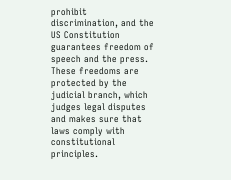prohibit discrimination, and the US Constitution guarantees freedom of speech and the press. These freedoms are protected by the judicial branch, which judges legal disputes and makes sure that laws comply with constitutional principles.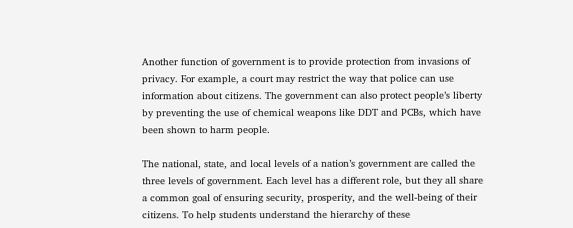Another function of government is to provide protection from invasions of privacy. For example, a court may restrict the way that police can use information about citizens. The government can also protect people’s liberty by preventing the use of chemical weapons like DDT and PCBs, which have been shown to harm people.

The national, state, and local levels of a nation’s government are called the three levels of government. Each level has a different role, but they all share a common goal of ensuring security, prosperity, and the well-being of their citizens. To help students understand the hierarchy of these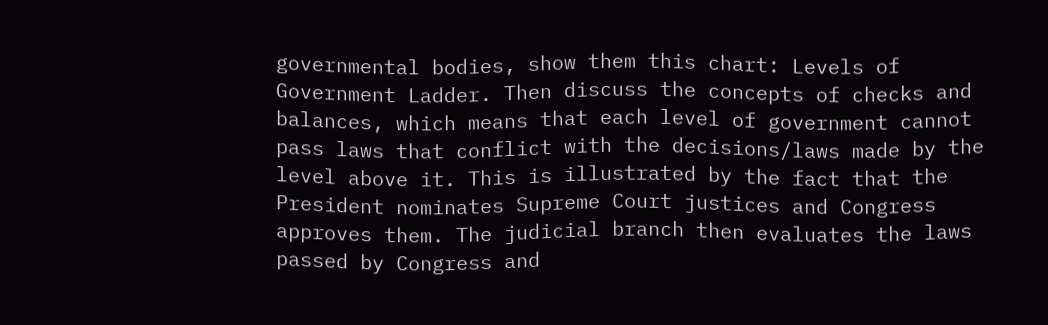governmental bodies, show them this chart: Levels of Government Ladder. Then discuss the concepts of checks and balances, which means that each level of government cannot pass laws that conflict with the decisions/laws made by the level above it. This is illustrated by the fact that the President nominates Supreme Court justices and Congress approves them. The judicial branch then evaluates the laws passed by Congress and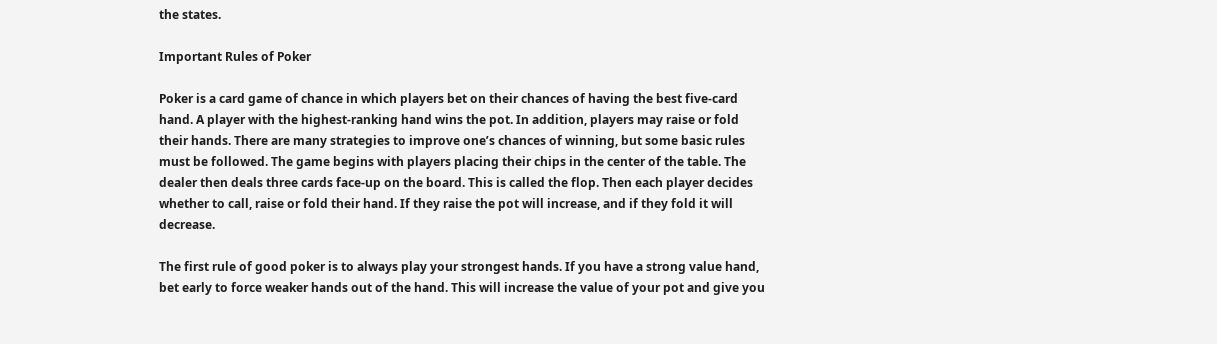the states.

Important Rules of Poker

Poker is a card game of chance in which players bet on their chances of having the best five-card hand. A player with the highest-ranking hand wins the pot. In addition, players may raise or fold their hands. There are many strategies to improve one’s chances of winning, but some basic rules must be followed. The game begins with players placing their chips in the center of the table. The dealer then deals three cards face-up on the board. This is called the flop. Then each player decides whether to call, raise or fold their hand. If they raise the pot will increase, and if they fold it will decrease.

The first rule of good poker is to always play your strongest hands. If you have a strong value hand, bet early to force weaker hands out of the hand. This will increase the value of your pot and give you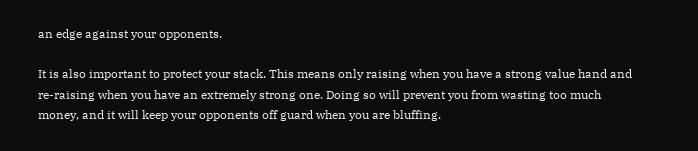an edge against your opponents.

It is also important to protect your stack. This means only raising when you have a strong value hand and re-raising when you have an extremely strong one. Doing so will prevent you from wasting too much money, and it will keep your opponents off guard when you are bluffing.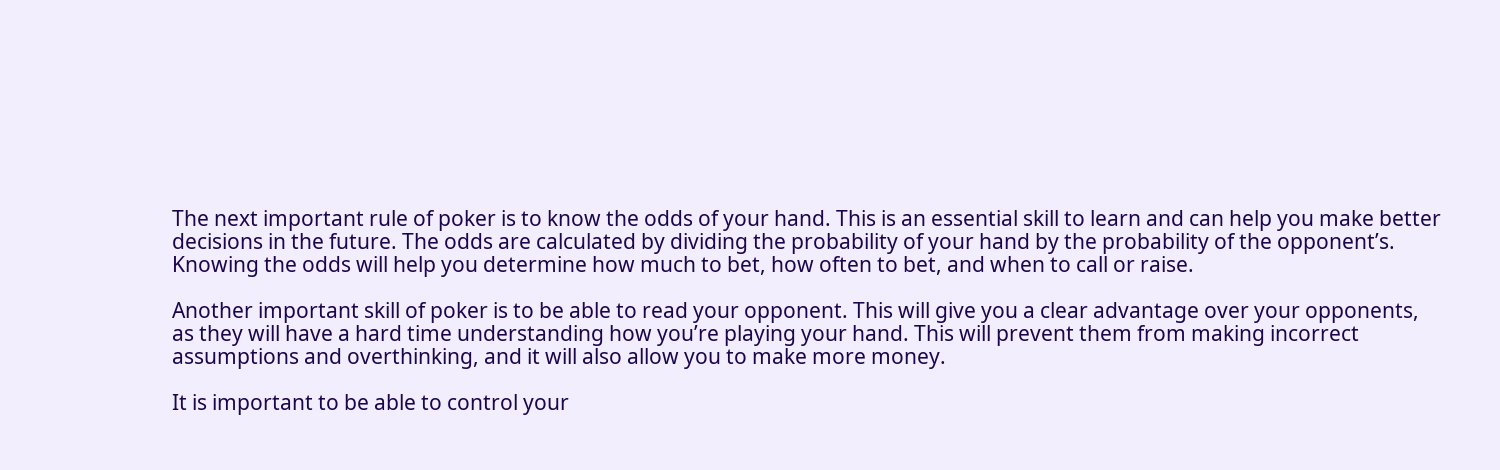The next important rule of poker is to know the odds of your hand. This is an essential skill to learn and can help you make better decisions in the future. The odds are calculated by dividing the probability of your hand by the probability of the opponent’s. Knowing the odds will help you determine how much to bet, how often to bet, and when to call or raise.

Another important skill of poker is to be able to read your opponent. This will give you a clear advantage over your opponents, as they will have a hard time understanding how you’re playing your hand. This will prevent them from making incorrect assumptions and overthinking, and it will also allow you to make more money.

It is important to be able to control your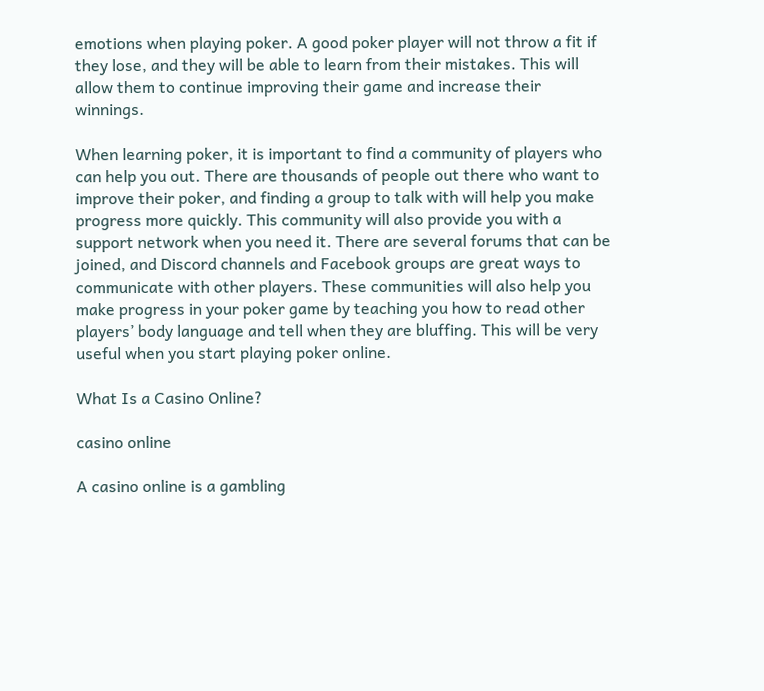emotions when playing poker. A good poker player will not throw a fit if they lose, and they will be able to learn from their mistakes. This will allow them to continue improving their game and increase their winnings.

When learning poker, it is important to find a community of players who can help you out. There are thousands of people out there who want to improve their poker, and finding a group to talk with will help you make progress more quickly. This community will also provide you with a support network when you need it. There are several forums that can be joined, and Discord channels and Facebook groups are great ways to communicate with other players. These communities will also help you make progress in your poker game by teaching you how to read other players’ body language and tell when they are bluffing. This will be very useful when you start playing poker online.

What Is a Casino Online?

casino online

A casino online is a gambling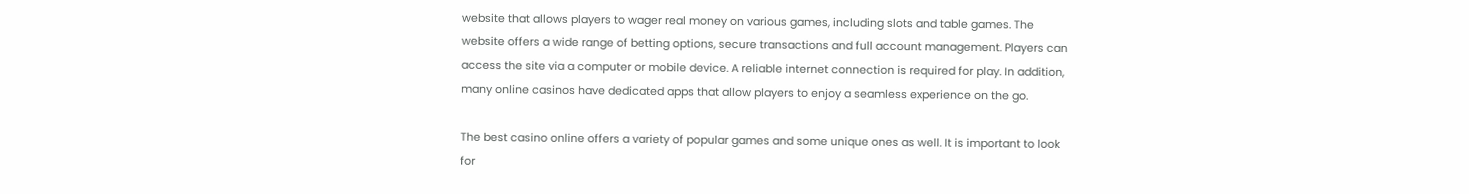website that allows players to wager real money on various games, including slots and table games. The website offers a wide range of betting options, secure transactions and full account management. Players can access the site via a computer or mobile device. A reliable internet connection is required for play. In addition, many online casinos have dedicated apps that allow players to enjoy a seamless experience on the go.

The best casino online offers a variety of popular games and some unique ones as well. It is important to look for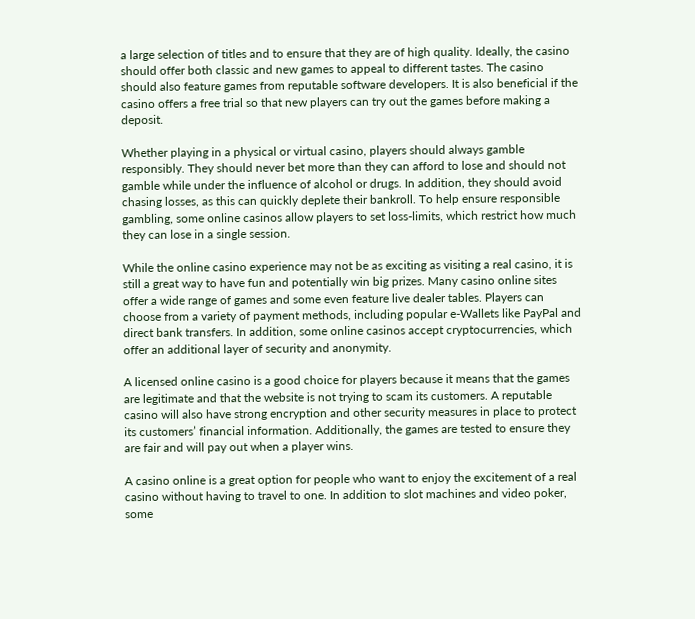a large selection of titles and to ensure that they are of high quality. Ideally, the casino should offer both classic and new games to appeal to different tastes. The casino should also feature games from reputable software developers. It is also beneficial if the casino offers a free trial so that new players can try out the games before making a deposit.

Whether playing in a physical or virtual casino, players should always gamble responsibly. They should never bet more than they can afford to lose and should not gamble while under the influence of alcohol or drugs. In addition, they should avoid chasing losses, as this can quickly deplete their bankroll. To help ensure responsible gambling, some online casinos allow players to set loss-limits, which restrict how much they can lose in a single session.

While the online casino experience may not be as exciting as visiting a real casino, it is still a great way to have fun and potentially win big prizes. Many casino online sites offer a wide range of games and some even feature live dealer tables. Players can choose from a variety of payment methods, including popular e-Wallets like PayPal and direct bank transfers. In addition, some online casinos accept cryptocurrencies, which offer an additional layer of security and anonymity.

A licensed online casino is a good choice for players because it means that the games are legitimate and that the website is not trying to scam its customers. A reputable casino will also have strong encryption and other security measures in place to protect its customers’ financial information. Additionally, the games are tested to ensure they are fair and will pay out when a player wins.

A casino online is a great option for people who want to enjoy the excitement of a real casino without having to travel to one. In addition to slot machines and video poker, some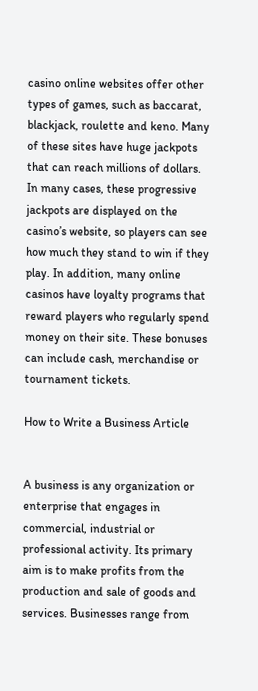casino online websites offer other types of games, such as baccarat, blackjack, roulette and keno. Many of these sites have huge jackpots that can reach millions of dollars. In many cases, these progressive jackpots are displayed on the casino’s website, so players can see how much they stand to win if they play. In addition, many online casinos have loyalty programs that reward players who regularly spend money on their site. These bonuses can include cash, merchandise or tournament tickets.

How to Write a Business Article


A business is any organization or enterprise that engages in commercial, industrial or professional activity. Its primary aim is to make profits from the production and sale of goods and services. Businesses range from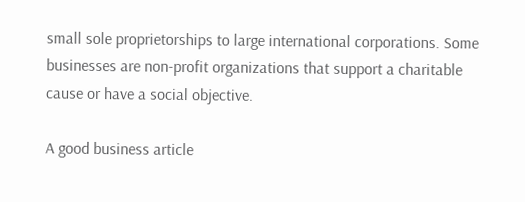small sole proprietorships to large international corporations. Some businesses are non-profit organizations that support a charitable cause or have a social objective.

A good business article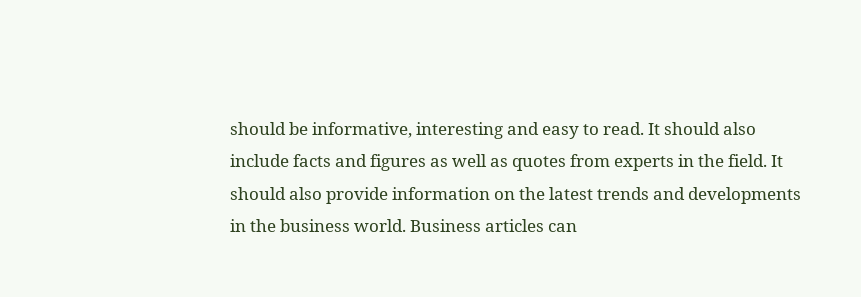should be informative, interesting and easy to read. It should also include facts and figures as well as quotes from experts in the field. It should also provide information on the latest trends and developments in the business world. Business articles can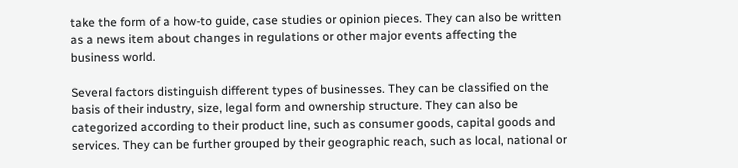take the form of a how-to guide, case studies or opinion pieces. They can also be written as a news item about changes in regulations or other major events affecting the business world.

Several factors distinguish different types of businesses. They can be classified on the basis of their industry, size, legal form and ownership structure. They can also be categorized according to their product line, such as consumer goods, capital goods and services. They can be further grouped by their geographic reach, such as local, national or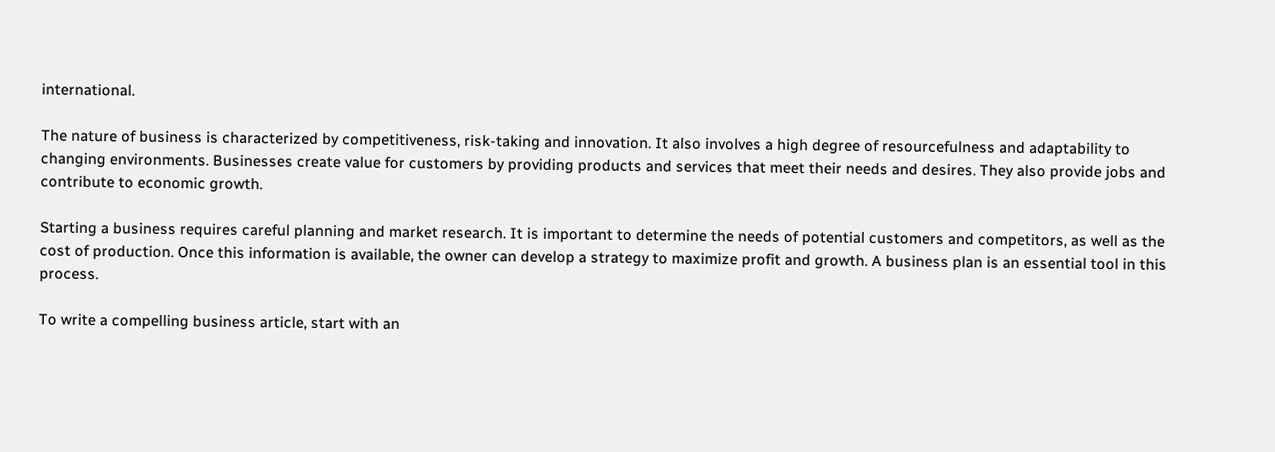international.

The nature of business is characterized by competitiveness, risk-taking and innovation. It also involves a high degree of resourcefulness and adaptability to changing environments. Businesses create value for customers by providing products and services that meet their needs and desires. They also provide jobs and contribute to economic growth.

Starting a business requires careful planning and market research. It is important to determine the needs of potential customers and competitors, as well as the cost of production. Once this information is available, the owner can develop a strategy to maximize profit and growth. A business plan is an essential tool in this process.

To write a compelling business article, start with an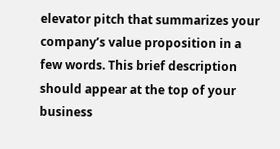elevator pitch that summarizes your company’s value proposition in a few words. This brief description should appear at the top of your business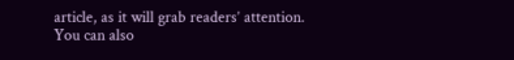article, as it will grab readers’ attention. You can also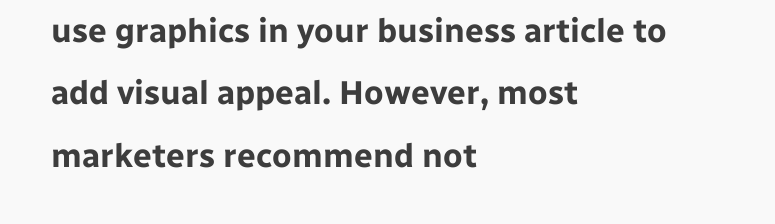use graphics in your business article to add visual appeal. However, most marketers recommend not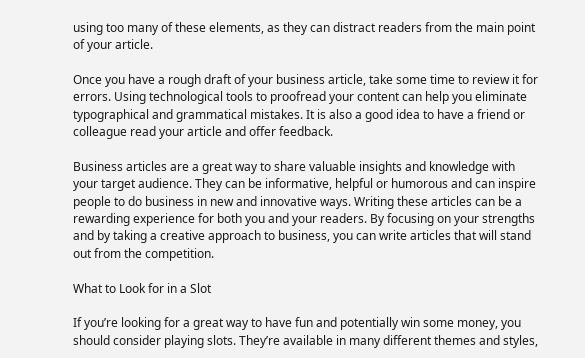using too many of these elements, as they can distract readers from the main point of your article.

Once you have a rough draft of your business article, take some time to review it for errors. Using technological tools to proofread your content can help you eliminate typographical and grammatical mistakes. It is also a good idea to have a friend or colleague read your article and offer feedback.

Business articles are a great way to share valuable insights and knowledge with your target audience. They can be informative, helpful or humorous and can inspire people to do business in new and innovative ways. Writing these articles can be a rewarding experience for both you and your readers. By focusing on your strengths and by taking a creative approach to business, you can write articles that will stand out from the competition.

What to Look for in a Slot

If you’re looking for a great way to have fun and potentially win some money, you should consider playing slots. They’re available in many different themes and styles,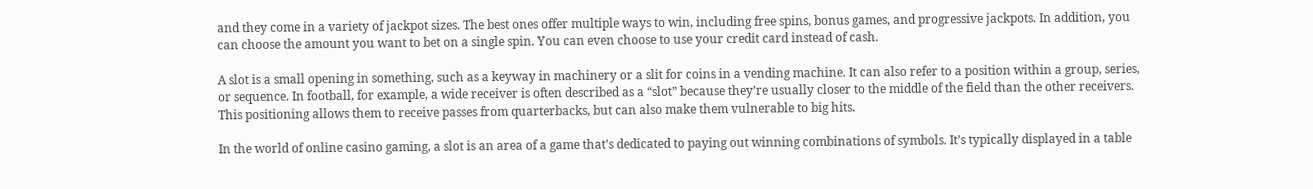and they come in a variety of jackpot sizes. The best ones offer multiple ways to win, including free spins, bonus games, and progressive jackpots. In addition, you can choose the amount you want to bet on a single spin. You can even choose to use your credit card instead of cash.

A slot is a small opening in something, such as a keyway in machinery or a slit for coins in a vending machine. It can also refer to a position within a group, series, or sequence. In football, for example, a wide receiver is often described as a “slot” because they’re usually closer to the middle of the field than the other receivers. This positioning allows them to receive passes from quarterbacks, but can also make them vulnerable to big hits.

In the world of online casino gaming, a slot is an area of a game that’s dedicated to paying out winning combinations of symbols. It’s typically displayed in a table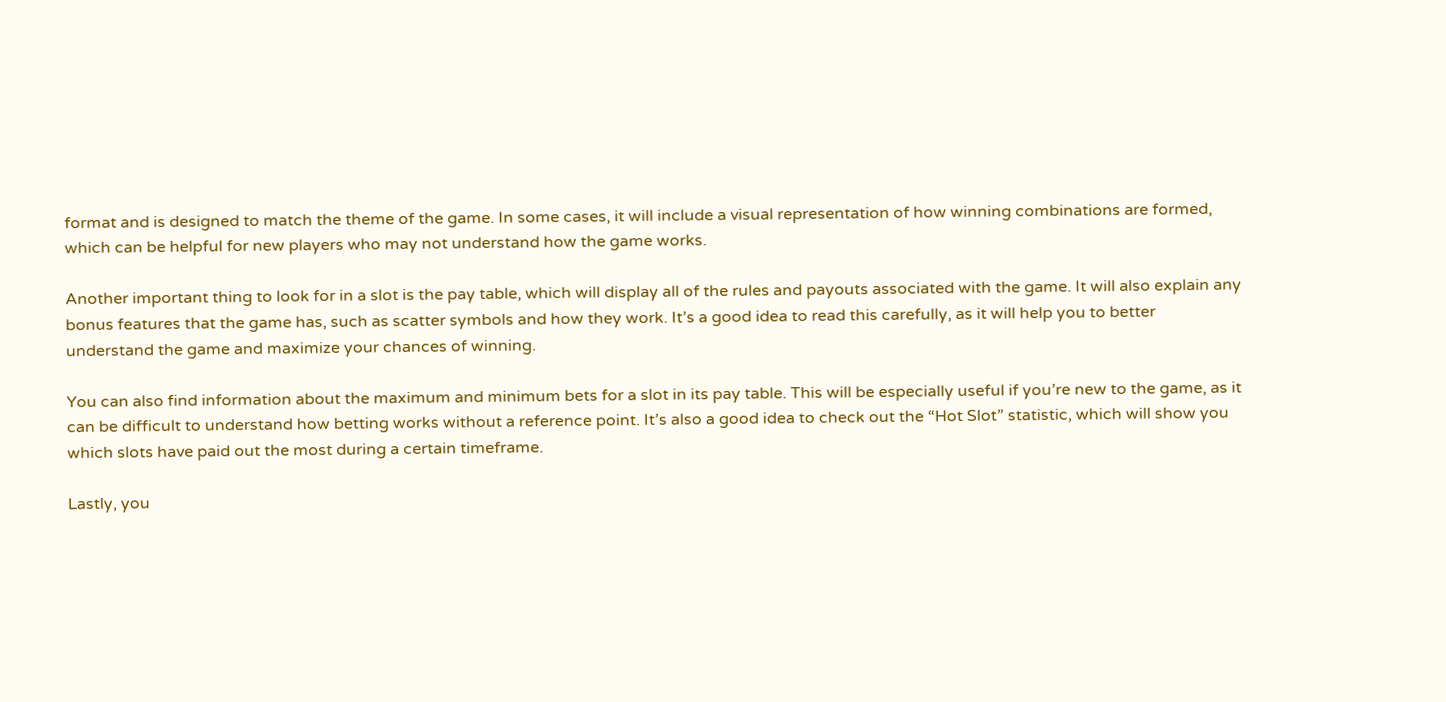format and is designed to match the theme of the game. In some cases, it will include a visual representation of how winning combinations are formed, which can be helpful for new players who may not understand how the game works.

Another important thing to look for in a slot is the pay table, which will display all of the rules and payouts associated with the game. It will also explain any bonus features that the game has, such as scatter symbols and how they work. It’s a good idea to read this carefully, as it will help you to better understand the game and maximize your chances of winning.

You can also find information about the maximum and minimum bets for a slot in its pay table. This will be especially useful if you’re new to the game, as it can be difficult to understand how betting works without a reference point. It’s also a good idea to check out the “Hot Slot” statistic, which will show you which slots have paid out the most during a certain timeframe.

Lastly, you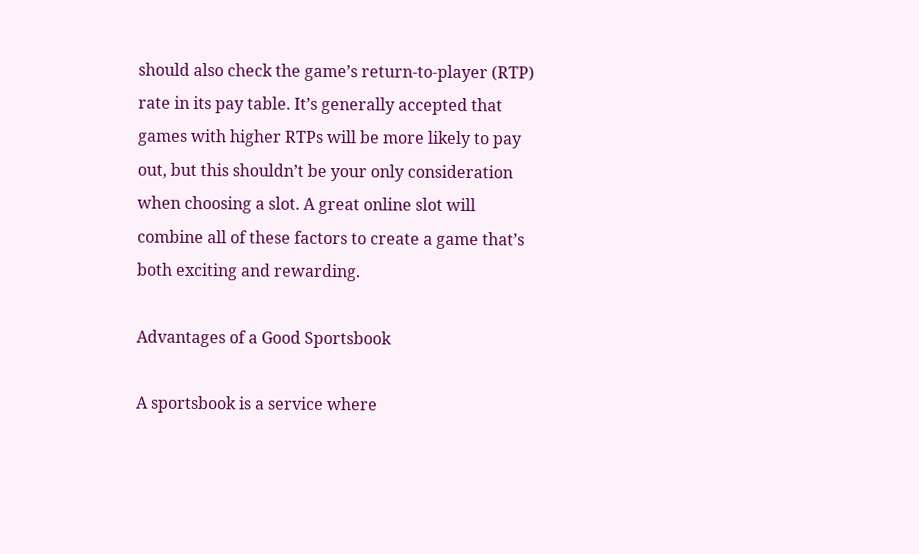should also check the game’s return-to-player (RTP) rate in its pay table. It’s generally accepted that games with higher RTPs will be more likely to pay out, but this shouldn’t be your only consideration when choosing a slot. A great online slot will combine all of these factors to create a game that’s both exciting and rewarding.

Advantages of a Good Sportsbook

A sportsbook is a service where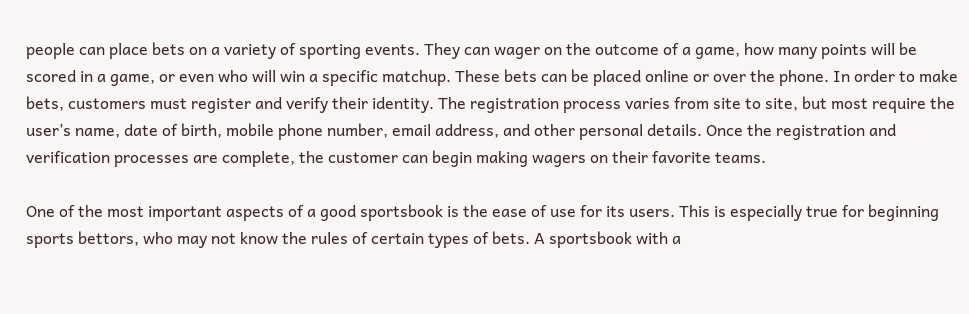people can place bets on a variety of sporting events. They can wager on the outcome of a game, how many points will be scored in a game, or even who will win a specific matchup. These bets can be placed online or over the phone. In order to make bets, customers must register and verify their identity. The registration process varies from site to site, but most require the user’s name, date of birth, mobile phone number, email address, and other personal details. Once the registration and verification processes are complete, the customer can begin making wagers on their favorite teams.

One of the most important aspects of a good sportsbook is the ease of use for its users. This is especially true for beginning sports bettors, who may not know the rules of certain types of bets. A sportsbook with a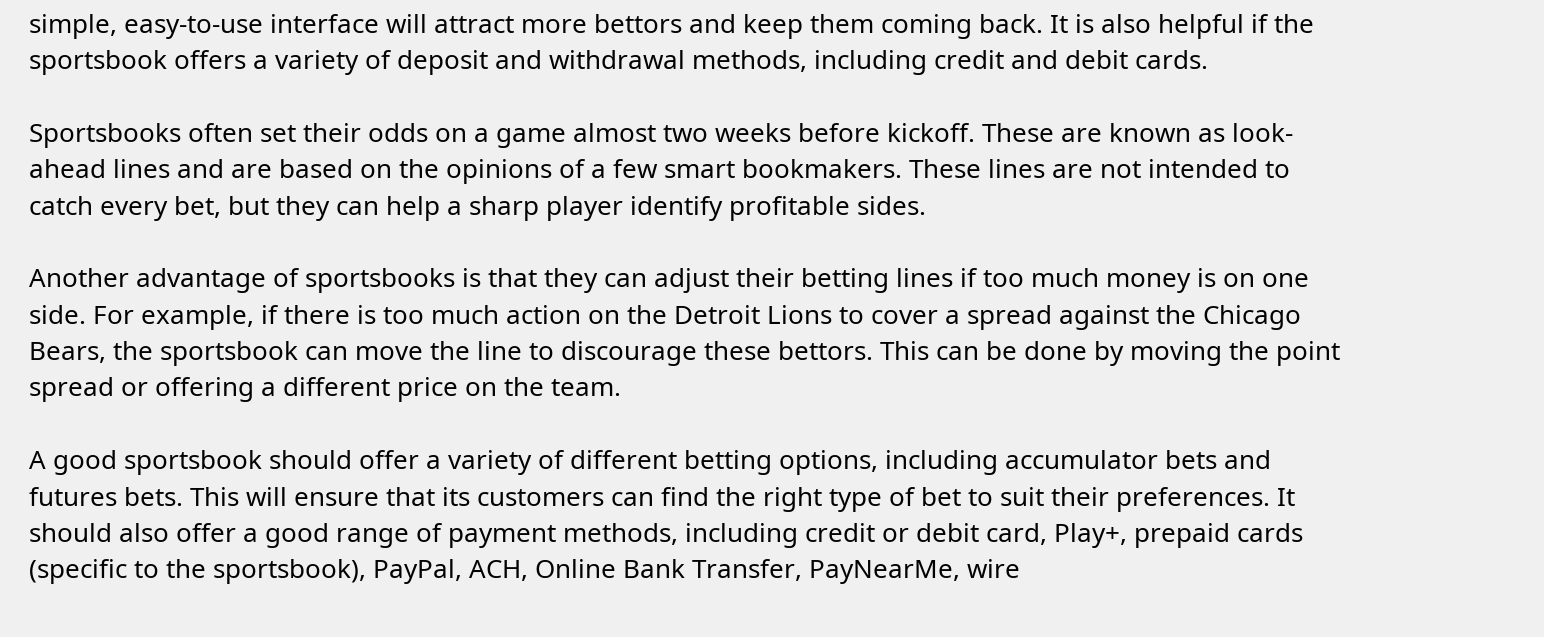simple, easy-to-use interface will attract more bettors and keep them coming back. It is also helpful if the sportsbook offers a variety of deposit and withdrawal methods, including credit and debit cards.

Sportsbooks often set their odds on a game almost two weeks before kickoff. These are known as look-ahead lines and are based on the opinions of a few smart bookmakers. These lines are not intended to catch every bet, but they can help a sharp player identify profitable sides.

Another advantage of sportsbooks is that they can adjust their betting lines if too much money is on one side. For example, if there is too much action on the Detroit Lions to cover a spread against the Chicago Bears, the sportsbook can move the line to discourage these bettors. This can be done by moving the point spread or offering a different price on the team.

A good sportsbook should offer a variety of different betting options, including accumulator bets and futures bets. This will ensure that its customers can find the right type of bet to suit their preferences. It should also offer a good range of payment methods, including credit or debit card, Play+, prepaid cards (specific to the sportsbook), PayPal, ACH, Online Bank Transfer, PayNearMe, wire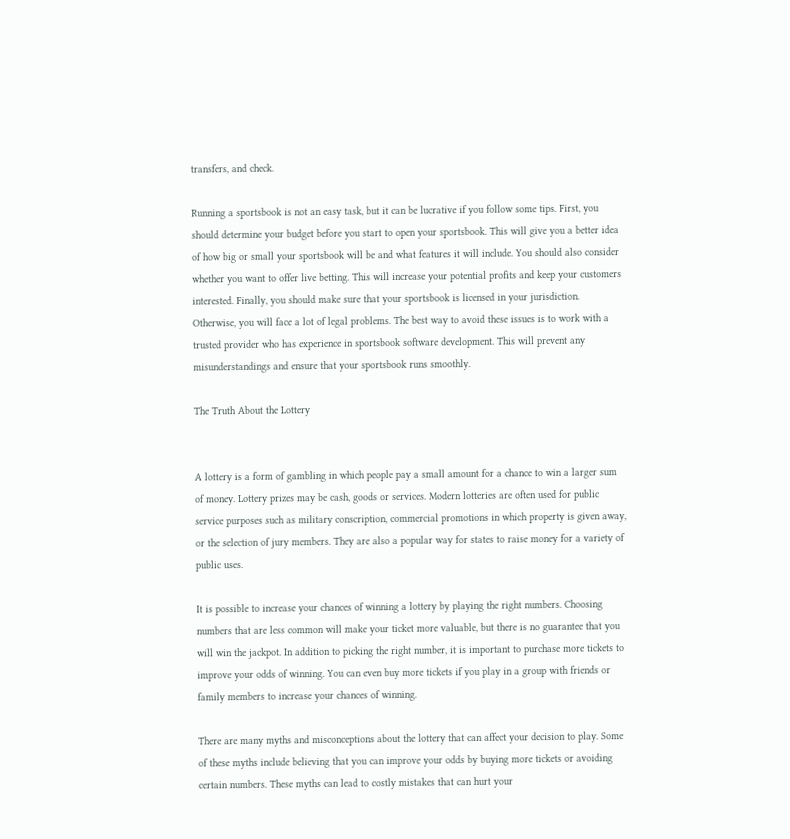transfers, and check.

Running a sportsbook is not an easy task, but it can be lucrative if you follow some tips. First, you should determine your budget before you start to open your sportsbook. This will give you a better idea of how big or small your sportsbook will be and what features it will include. You should also consider whether you want to offer live betting. This will increase your potential profits and keep your customers interested. Finally, you should make sure that your sportsbook is licensed in your jurisdiction. Otherwise, you will face a lot of legal problems. The best way to avoid these issues is to work with a trusted provider who has experience in sportsbook software development. This will prevent any misunderstandings and ensure that your sportsbook runs smoothly.

The Truth About the Lottery


A lottery is a form of gambling in which people pay a small amount for a chance to win a larger sum of money. Lottery prizes may be cash, goods or services. Modern lotteries are often used for public service purposes such as military conscription, commercial promotions in which property is given away, or the selection of jury members. They are also a popular way for states to raise money for a variety of public uses.

It is possible to increase your chances of winning a lottery by playing the right numbers. Choosing numbers that are less common will make your ticket more valuable, but there is no guarantee that you will win the jackpot. In addition to picking the right number, it is important to purchase more tickets to improve your odds of winning. You can even buy more tickets if you play in a group with friends or family members to increase your chances of winning.

There are many myths and misconceptions about the lottery that can affect your decision to play. Some of these myths include believing that you can improve your odds by buying more tickets or avoiding certain numbers. These myths can lead to costly mistakes that can hurt your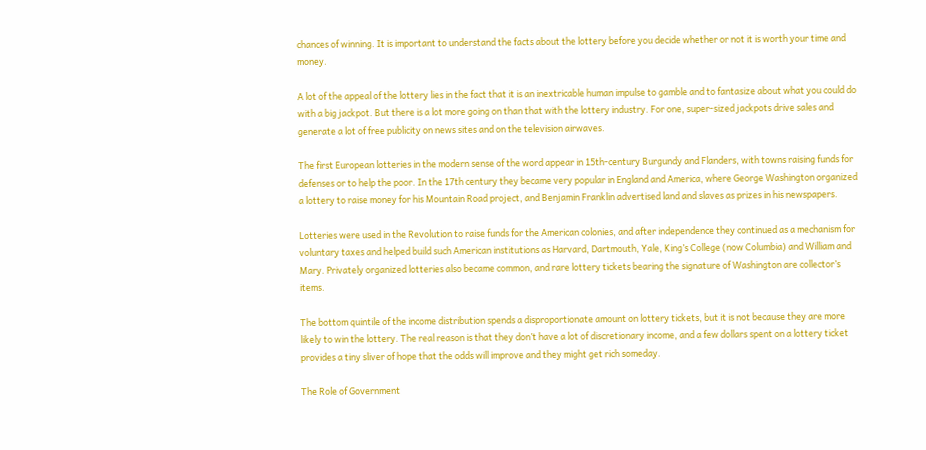chances of winning. It is important to understand the facts about the lottery before you decide whether or not it is worth your time and money.

A lot of the appeal of the lottery lies in the fact that it is an inextricable human impulse to gamble and to fantasize about what you could do with a big jackpot. But there is a lot more going on than that with the lottery industry. For one, super-sized jackpots drive sales and generate a lot of free publicity on news sites and on the television airwaves.

The first European lotteries in the modern sense of the word appear in 15th-century Burgundy and Flanders, with towns raising funds for defenses or to help the poor. In the 17th century they became very popular in England and America, where George Washington organized a lottery to raise money for his Mountain Road project, and Benjamin Franklin advertised land and slaves as prizes in his newspapers.

Lotteries were used in the Revolution to raise funds for the American colonies, and after independence they continued as a mechanism for voluntary taxes and helped build such American institutions as Harvard, Dartmouth, Yale, King’s College (now Columbia) and William and Mary. Privately organized lotteries also became common, and rare lottery tickets bearing the signature of Washington are collector’s items.

The bottom quintile of the income distribution spends a disproportionate amount on lottery tickets, but it is not because they are more likely to win the lottery. The real reason is that they don’t have a lot of discretionary income, and a few dollars spent on a lottery ticket provides a tiny sliver of hope that the odds will improve and they might get rich someday.

The Role of Government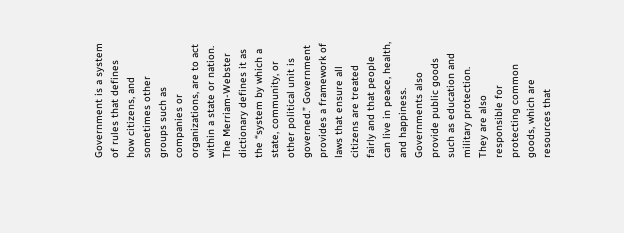Government is a system of rules that defines how citizens, and sometimes other groups such as companies or organizations, are to act within a state or nation. The Merriam-Webster dictionary defines it as the “system by which a state, community, or other political unit is governed.” Government provides a framework of laws that ensure all citizens are treated fairly and that people can live in peace, health, and happiness. Governments also provide public goods such as education and military protection. They are also responsible for protecting common goods, which are resources that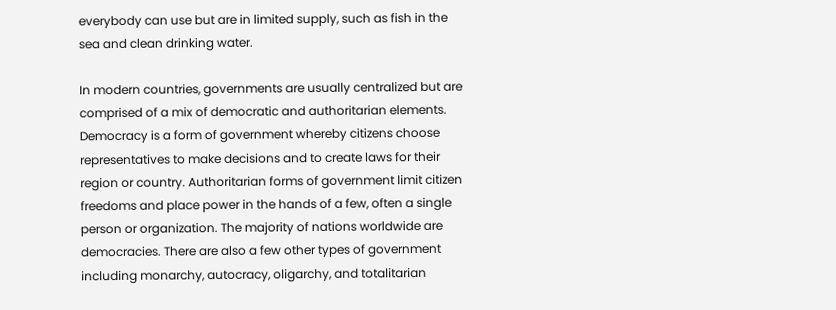everybody can use but are in limited supply, such as fish in the sea and clean drinking water.

In modern countries, governments are usually centralized but are comprised of a mix of democratic and authoritarian elements. Democracy is a form of government whereby citizens choose representatives to make decisions and to create laws for their region or country. Authoritarian forms of government limit citizen freedoms and place power in the hands of a few, often a single person or organization. The majority of nations worldwide are democracies. There are also a few other types of government including monarchy, autocracy, oligarchy, and totalitarian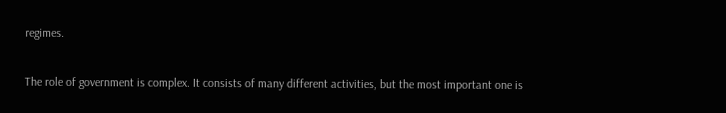regimes.

The role of government is complex. It consists of many different activities, but the most important one is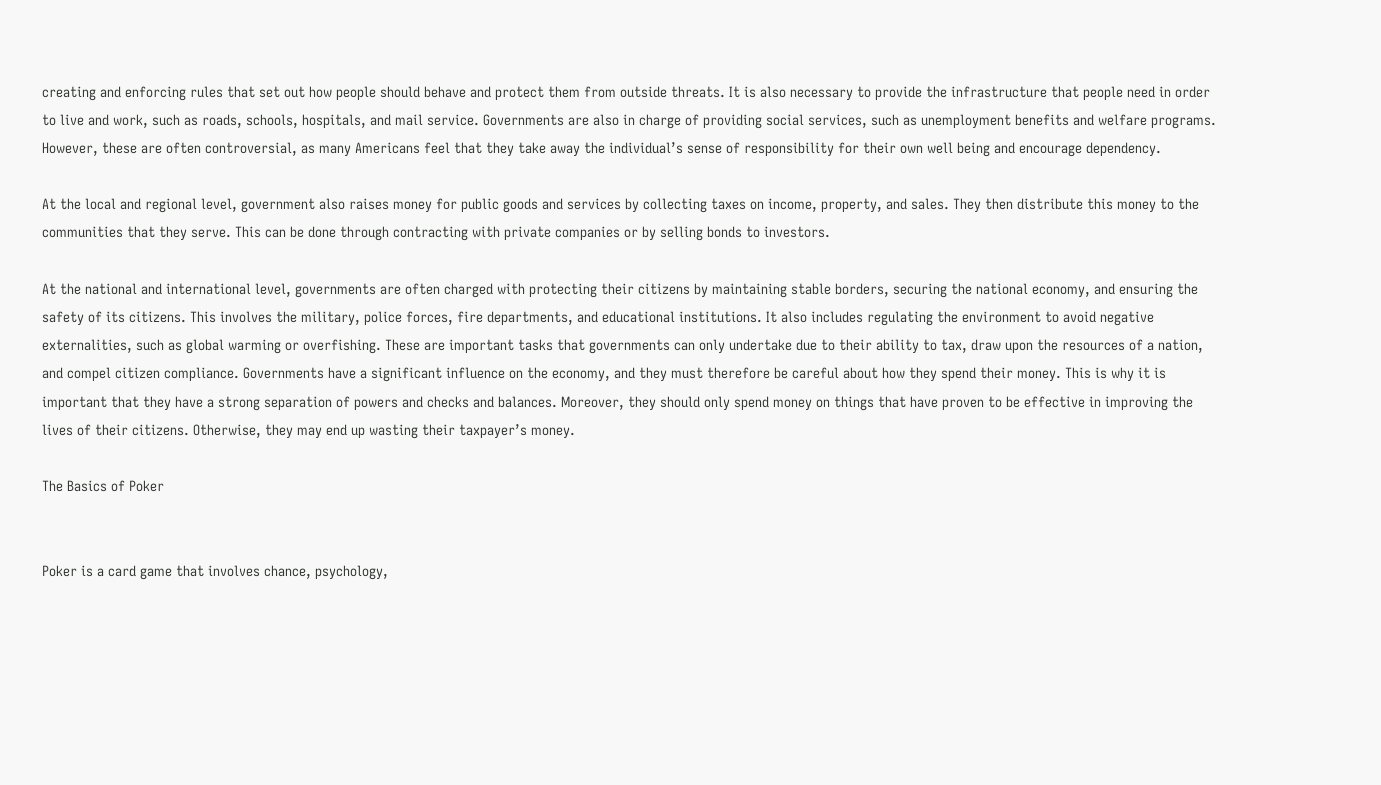creating and enforcing rules that set out how people should behave and protect them from outside threats. It is also necessary to provide the infrastructure that people need in order to live and work, such as roads, schools, hospitals, and mail service. Governments are also in charge of providing social services, such as unemployment benefits and welfare programs. However, these are often controversial, as many Americans feel that they take away the individual’s sense of responsibility for their own well being and encourage dependency.

At the local and regional level, government also raises money for public goods and services by collecting taxes on income, property, and sales. They then distribute this money to the communities that they serve. This can be done through contracting with private companies or by selling bonds to investors.

At the national and international level, governments are often charged with protecting their citizens by maintaining stable borders, securing the national economy, and ensuring the safety of its citizens. This involves the military, police forces, fire departments, and educational institutions. It also includes regulating the environment to avoid negative externalities, such as global warming or overfishing. These are important tasks that governments can only undertake due to their ability to tax, draw upon the resources of a nation, and compel citizen compliance. Governments have a significant influence on the economy, and they must therefore be careful about how they spend their money. This is why it is important that they have a strong separation of powers and checks and balances. Moreover, they should only spend money on things that have proven to be effective in improving the lives of their citizens. Otherwise, they may end up wasting their taxpayer’s money.

The Basics of Poker


Poker is a card game that involves chance, psychology,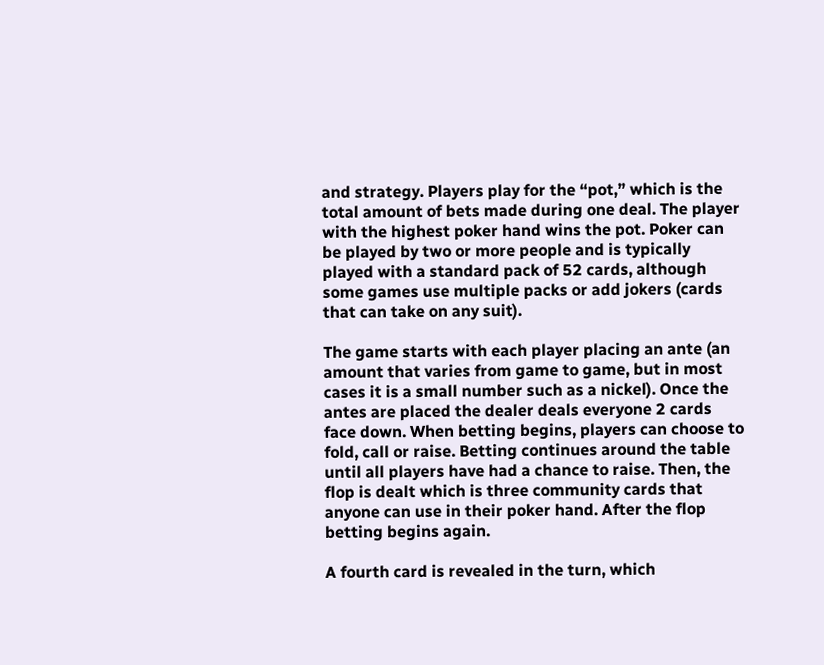and strategy. Players play for the “pot,” which is the total amount of bets made during one deal. The player with the highest poker hand wins the pot. Poker can be played by two or more people and is typically played with a standard pack of 52 cards, although some games use multiple packs or add jokers (cards that can take on any suit).

The game starts with each player placing an ante (an amount that varies from game to game, but in most cases it is a small number such as a nickel). Once the antes are placed the dealer deals everyone 2 cards face down. When betting begins, players can choose to fold, call or raise. Betting continues around the table until all players have had a chance to raise. Then, the flop is dealt which is three community cards that anyone can use in their poker hand. After the flop betting begins again.

A fourth card is revealed in the turn, which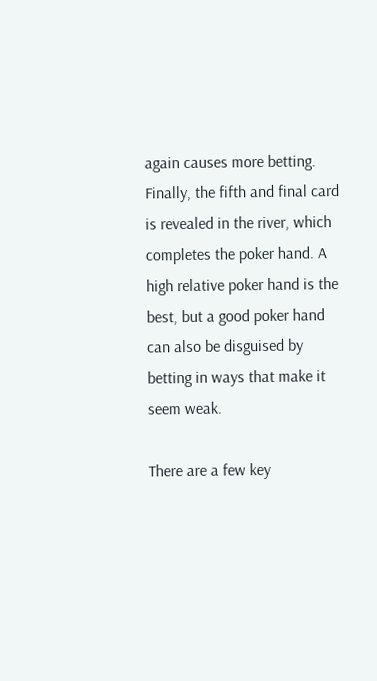again causes more betting. Finally, the fifth and final card is revealed in the river, which completes the poker hand. A high relative poker hand is the best, but a good poker hand can also be disguised by betting in ways that make it seem weak.

There are a few key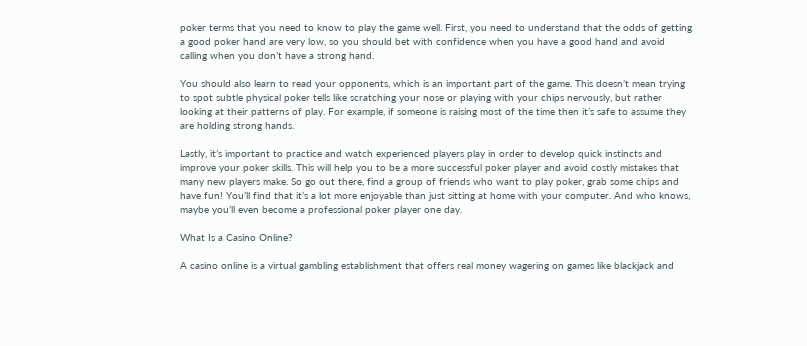poker terms that you need to know to play the game well. First, you need to understand that the odds of getting a good poker hand are very low, so you should bet with confidence when you have a good hand and avoid calling when you don’t have a strong hand.

You should also learn to read your opponents, which is an important part of the game. This doesn’t mean trying to spot subtle physical poker tells like scratching your nose or playing with your chips nervously, but rather looking at their patterns of play. For example, if someone is raising most of the time then it’s safe to assume they are holding strong hands.

Lastly, it’s important to practice and watch experienced players play in order to develop quick instincts and improve your poker skills. This will help you to be a more successful poker player and avoid costly mistakes that many new players make. So go out there, find a group of friends who want to play poker, grab some chips and have fun! You’ll find that it’s a lot more enjoyable than just sitting at home with your computer. And who knows, maybe you’ll even become a professional poker player one day.

What Is a Casino Online?

A casino online is a virtual gambling establishment that offers real money wagering on games like blackjack and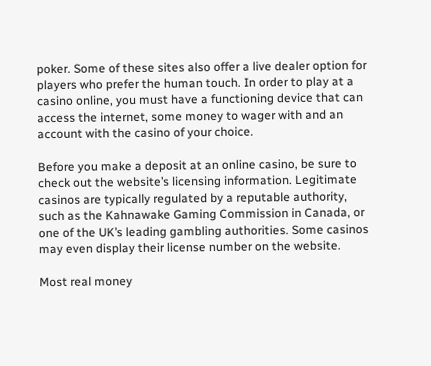poker. Some of these sites also offer a live dealer option for players who prefer the human touch. In order to play at a casino online, you must have a functioning device that can access the internet, some money to wager with and an account with the casino of your choice.

Before you make a deposit at an online casino, be sure to check out the website’s licensing information. Legitimate casinos are typically regulated by a reputable authority, such as the Kahnawake Gaming Commission in Canada, or one of the UK’s leading gambling authorities. Some casinos may even display their license number on the website.

Most real money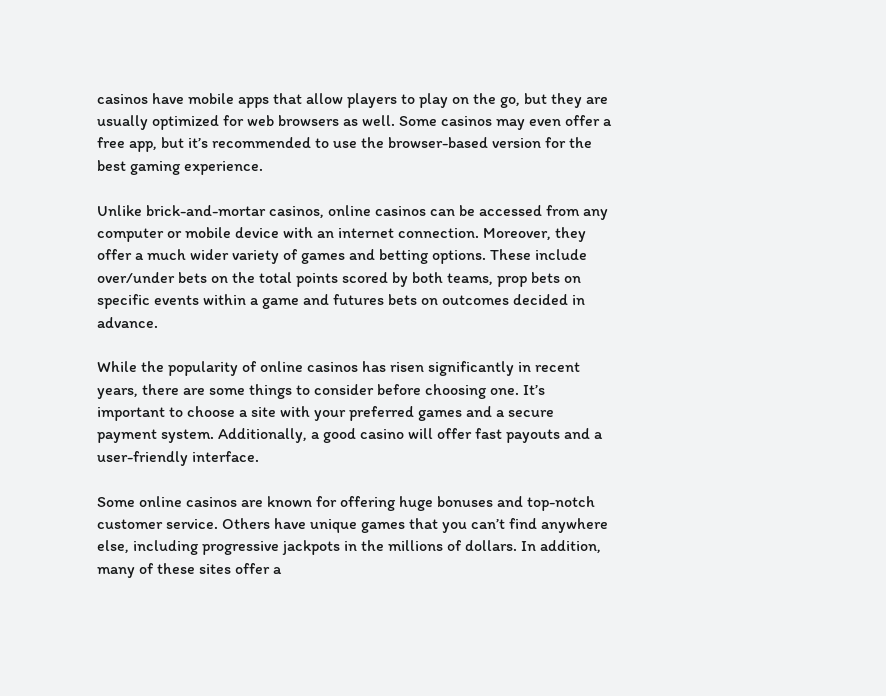casinos have mobile apps that allow players to play on the go, but they are usually optimized for web browsers as well. Some casinos may even offer a free app, but it’s recommended to use the browser-based version for the best gaming experience.

Unlike brick-and-mortar casinos, online casinos can be accessed from any computer or mobile device with an internet connection. Moreover, they offer a much wider variety of games and betting options. These include over/under bets on the total points scored by both teams, prop bets on specific events within a game and futures bets on outcomes decided in advance.

While the popularity of online casinos has risen significantly in recent years, there are some things to consider before choosing one. It’s important to choose a site with your preferred games and a secure payment system. Additionally, a good casino will offer fast payouts and a user-friendly interface.

Some online casinos are known for offering huge bonuses and top-notch customer service. Others have unique games that you can’t find anywhere else, including progressive jackpots in the millions of dollars. In addition, many of these sites offer a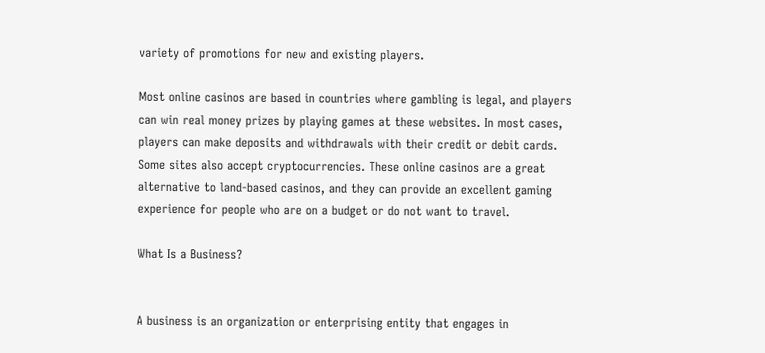variety of promotions for new and existing players.

Most online casinos are based in countries where gambling is legal, and players can win real money prizes by playing games at these websites. In most cases, players can make deposits and withdrawals with their credit or debit cards. Some sites also accept cryptocurrencies. These online casinos are a great alternative to land-based casinos, and they can provide an excellent gaming experience for people who are on a budget or do not want to travel.

What Is a Business?


A business is an organization or enterprising entity that engages in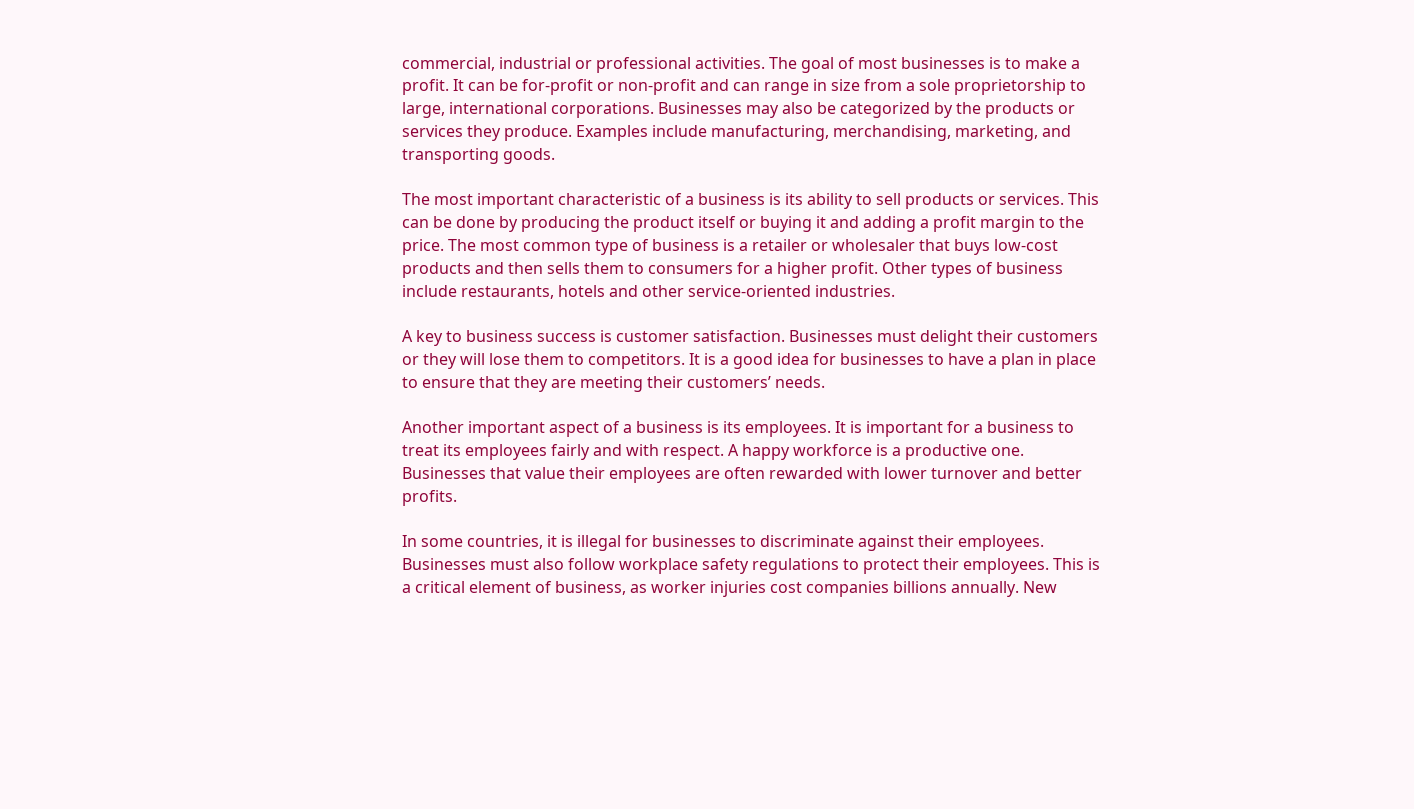commercial, industrial or professional activities. The goal of most businesses is to make a profit. It can be for-profit or non-profit and can range in size from a sole proprietorship to large, international corporations. Businesses may also be categorized by the products or services they produce. Examples include manufacturing, merchandising, marketing, and transporting goods.

The most important characteristic of a business is its ability to sell products or services. This can be done by producing the product itself or buying it and adding a profit margin to the price. The most common type of business is a retailer or wholesaler that buys low-cost products and then sells them to consumers for a higher profit. Other types of business include restaurants, hotels and other service-oriented industries.

A key to business success is customer satisfaction. Businesses must delight their customers or they will lose them to competitors. It is a good idea for businesses to have a plan in place to ensure that they are meeting their customers’ needs.

Another important aspect of a business is its employees. It is important for a business to treat its employees fairly and with respect. A happy workforce is a productive one. Businesses that value their employees are often rewarded with lower turnover and better profits.

In some countries, it is illegal for businesses to discriminate against their employees. Businesses must also follow workplace safety regulations to protect their employees. This is a critical element of business, as worker injuries cost companies billions annually. New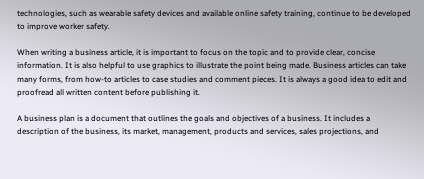technologies, such as wearable safety devices and available online safety training, continue to be developed to improve worker safety.

When writing a business article, it is important to focus on the topic and to provide clear, concise information. It is also helpful to use graphics to illustrate the point being made. Business articles can take many forms, from how-to articles to case studies and comment pieces. It is always a good idea to edit and proofread all written content before publishing it.

A business plan is a document that outlines the goals and objectives of a business. It includes a description of the business, its market, management, products and services, sales projections, and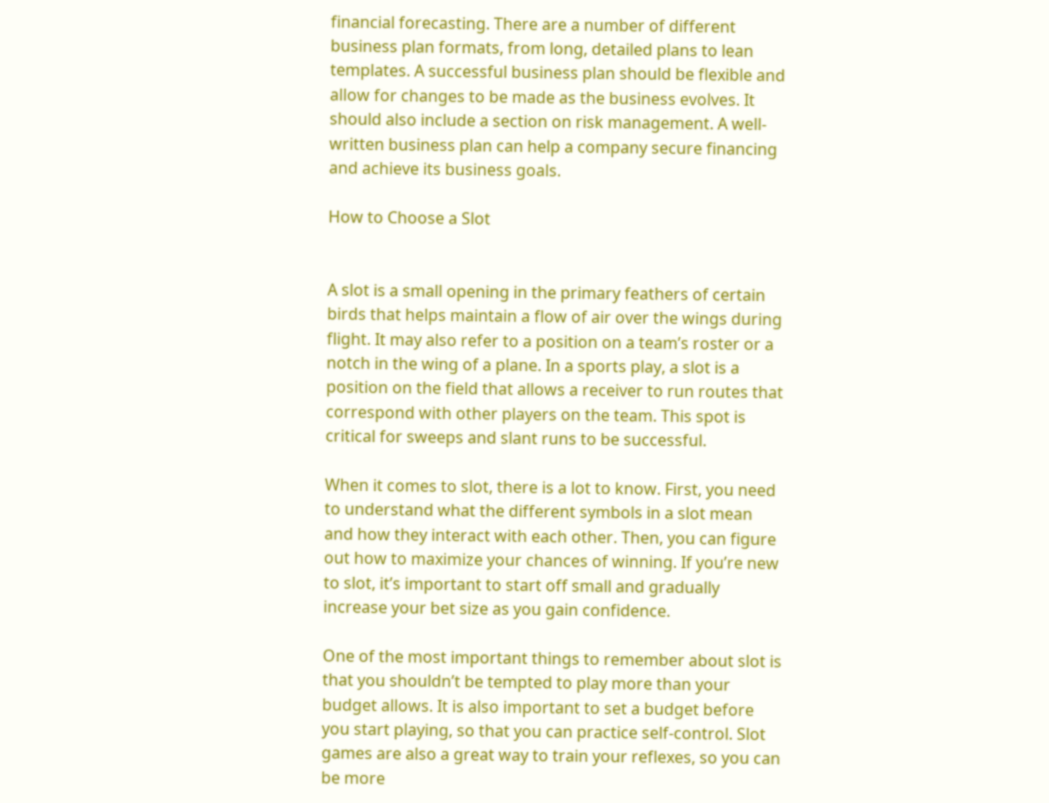financial forecasting. There are a number of different business plan formats, from long, detailed plans to lean templates. A successful business plan should be flexible and allow for changes to be made as the business evolves. It should also include a section on risk management. A well-written business plan can help a company secure financing and achieve its business goals.

How to Choose a Slot


A slot is a small opening in the primary feathers of certain birds that helps maintain a flow of air over the wings during flight. It may also refer to a position on a team’s roster or a notch in the wing of a plane. In a sports play, a slot is a position on the field that allows a receiver to run routes that correspond with other players on the team. This spot is critical for sweeps and slant runs to be successful.

When it comes to slot, there is a lot to know. First, you need to understand what the different symbols in a slot mean and how they interact with each other. Then, you can figure out how to maximize your chances of winning. If you’re new to slot, it’s important to start off small and gradually increase your bet size as you gain confidence.

One of the most important things to remember about slot is that you shouldn’t be tempted to play more than your budget allows. It is also important to set a budget before you start playing, so that you can practice self-control. Slot games are also a great way to train your reflexes, so you can be more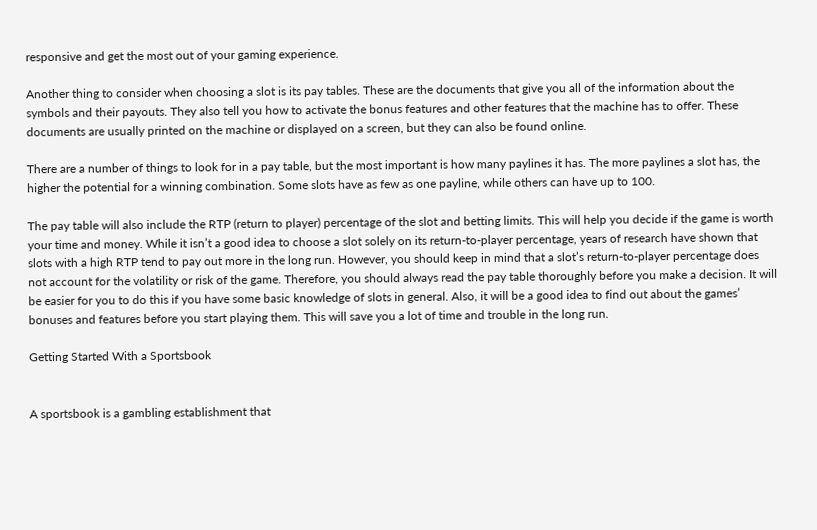responsive and get the most out of your gaming experience.

Another thing to consider when choosing a slot is its pay tables. These are the documents that give you all of the information about the symbols and their payouts. They also tell you how to activate the bonus features and other features that the machine has to offer. These documents are usually printed on the machine or displayed on a screen, but they can also be found online.

There are a number of things to look for in a pay table, but the most important is how many paylines it has. The more paylines a slot has, the higher the potential for a winning combination. Some slots have as few as one payline, while others can have up to 100.

The pay table will also include the RTP (return to player) percentage of the slot and betting limits. This will help you decide if the game is worth your time and money. While it isn’t a good idea to choose a slot solely on its return-to-player percentage, years of research have shown that slots with a high RTP tend to pay out more in the long run. However, you should keep in mind that a slot’s return-to-player percentage does not account for the volatility or risk of the game. Therefore, you should always read the pay table thoroughly before you make a decision. It will be easier for you to do this if you have some basic knowledge of slots in general. Also, it will be a good idea to find out about the games’ bonuses and features before you start playing them. This will save you a lot of time and trouble in the long run.

Getting Started With a Sportsbook


A sportsbook is a gambling establishment that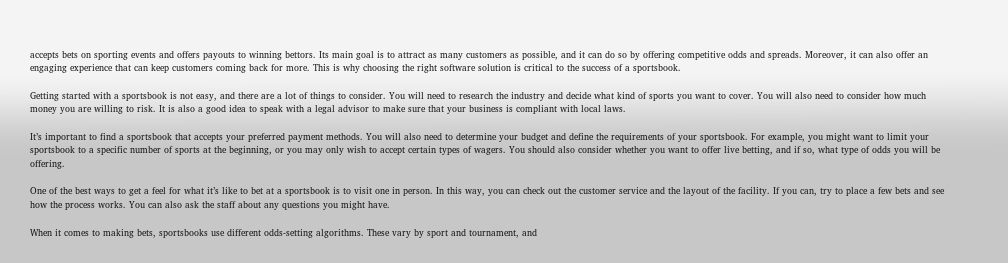accepts bets on sporting events and offers payouts to winning bettors. Its main goal is to attract as many customers as possible, and it can do so by offering competitive odds and spreads. Moreover, it can also offer an engaging experience that can keep customers coming back for more. This is why choosing the right software solution is critical to the success of a sportsbook.

Getting started with a sportsbook is not easy, and there are a lot of things to consider. You will need to research the industry and decide what kind of sports you want to cover. You will also need to consider how much money you are willing to risk. It is also a good idea to speak with a legal advisor to make sure that your business is compliant with local laws.

It’s important to find a sportsbook that accepts your preferred payment methods. You will also need to determine your budget and define the requirements of your sportsbook. For example, you might want to limit your sportsbook to a specific number of sports at the beginning, or you may only wish to accept certain types of wagers. You should also consider whether you want to offer live betting, and if so, what type of odds you will be offering.

One of the best ways to get a feel for what it’s like to bet at a sportsbook is to visit one in person. In this way, you can check out the customer service and the layout of the facility. If you can, try to place a few bets and see how the process works. You can also ask the staff about any questions you might have.

When it comes to making bets, sportsbooks use different odds-setting algorithms. These vary by sport and tournament, and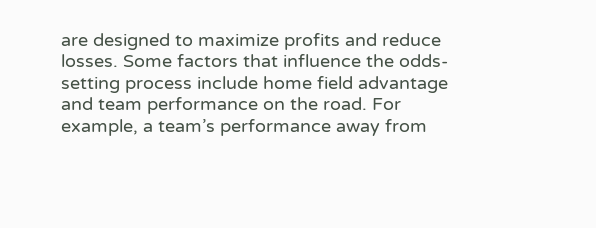are designed to maximize profits and reduce losses. Some factors that influence the odds-setting process include home field advantage and team performance on the road. For example, a team’s performance away from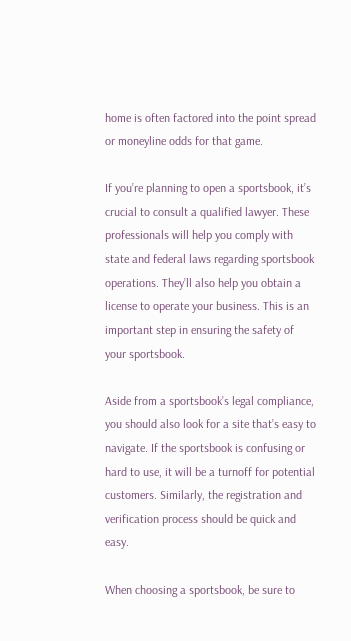home is often factored into the point spread or moneyline odds for that game.

If you’re planning to open a sportsbook, it’s crucial to consult a qualified lawyer. These professionals will help you comply with state and federal laws regarding sportsbook operations. They’ll also help you obtain a license to operate your business. This is an important step in ensuring the safety of your sportsbook.

Aside from a sportsbook’s legal compliance, you should also look for a site that’s easy to navigate. If the sportsbook is confusing or hard to use, it will be a turnoff for potential customers. Similarly, the registration and verification process should be quick and easy.

When choosing a sportsbook, be sure to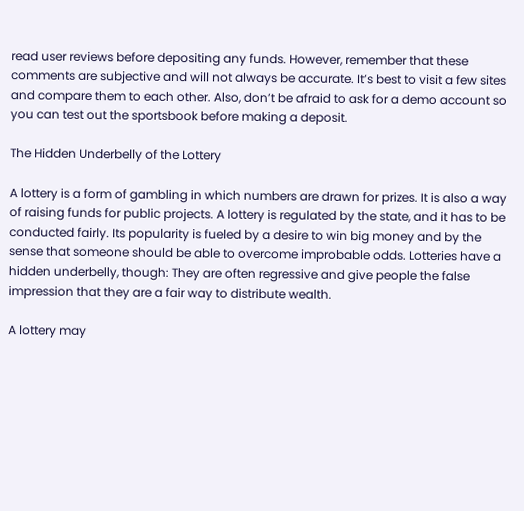read user reviews before depositing any funds. However, remember that these comments are subjective and will not always be accurate. It’s best to visit a few sites and compare them to each other. Also, don’t be afraid to ask for a demo account so you can test out the sportsbook before making a deposit.

The Hidden Underbelly of the Lottery

A lottery is a form of gambling in which numbers are drawn for prizes. It is also a way of raising funds for public projects. A lottery is regulated by the state, and it has to be conducted fairly. Its popularity is fueled by a desire to win big money and by the sense that someone should be able to overcome improbable odds. Lotteries have a hidden underbelly, though: They are often regressive and give people the false impression that they are a fair way to distribute wealth.

A lottery may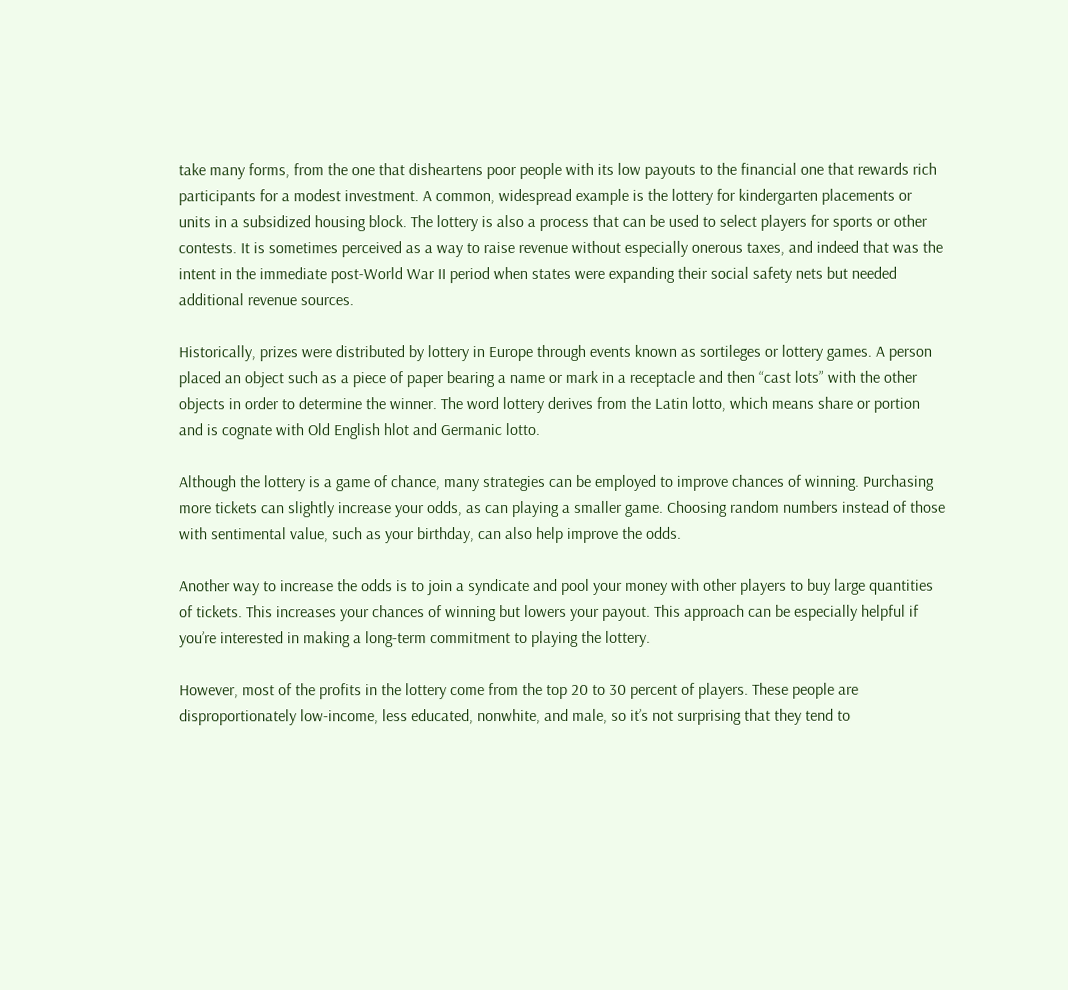take many forms, from the one that disheartens poor people with its low payouts to the financial one that rewards rich participants for a modest investment. A common, widespread example is the lottery for kindergarten placements or units in a subsidized housing block. The lottery is also a process that can be used to select players for sports or other contests. It is sometimes perceived as a way to raise revenue without especially onerous taxes, and indeed that was the intent in the immediate post-World War II period when states were expanding their social safety nets but needed additional revenue sources.

Historically, prizes were distributed by lottery in Europe through events known as sortileges or lottery games. A person placed an object such as a piece of paper bearing a name or mark in a receptacle and then “cast lots” with the other objects in order to determine the winner. The word lottery derives from the Latin lotto, which means share or portion and is cognate with Old English hlot and Germanic lotto.

Although the lottery is a game of chance, many strategies can be employed to improve chances of winning. Purchasing more tickets can slightly increase your odds, as can playing a smaller game. Choosing random numbers instead of those with sentimental value, such as your birthday, can also help improve the odds.

Another way to increase the odds is to join a syndicate and pool your money with other players to buy large quantities of tickets. This increases your chances of winning but lowers your payout. This approach can be especially helpful if you’re interested in making a long-term commitment to playing the lottery.

However, most of the profits in the lottery come from the top 20 to 30 percent of players. These people are disproportionately low-income, less educated, nonwhite, and male, so it’s not surprising that they tend to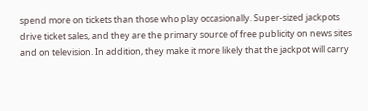spend more on tickets than those who play occasionally. Super-sized jackpots drive ticket sales, and they are the primary source of free publicity on news sites and on television. In addition, they make it more likely that the jackpot will carry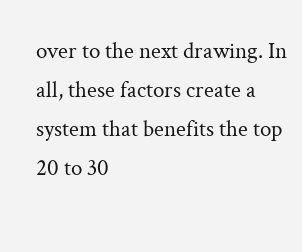over to the next drawing. In all, these factors create a system that benefits the top 20 to 30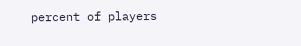percent of players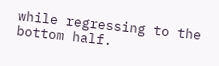while regressing to the bottom half.